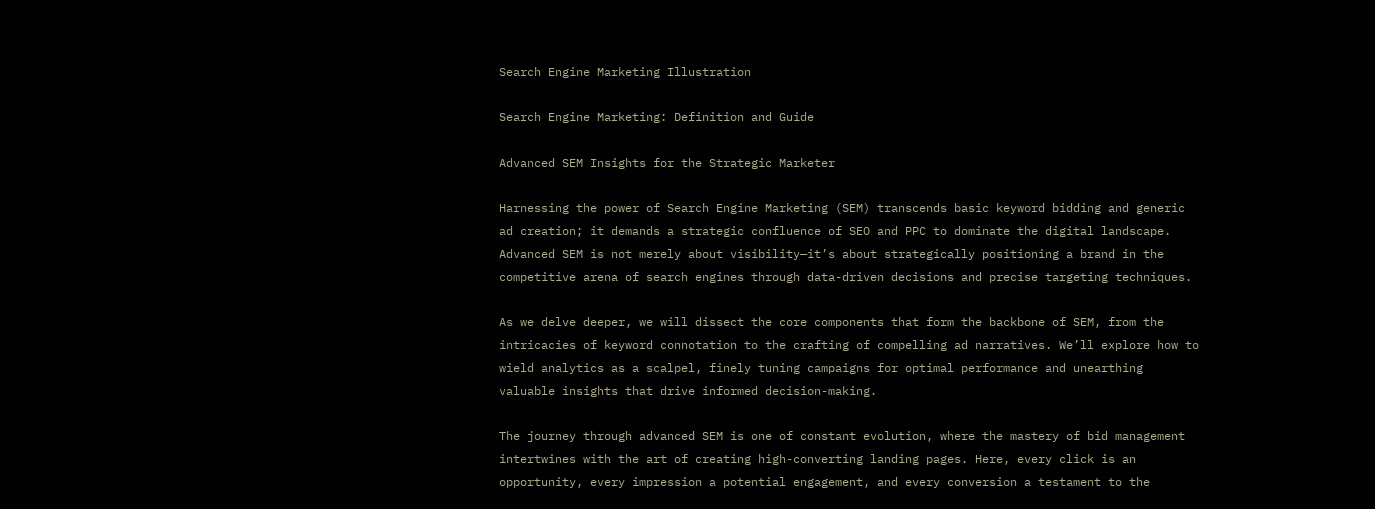Search Engine Marketing Illustration

Search Engine Marketing: Definition and Guide

Advanced SEM Insights for the Strategic Marketer

Harnessing the power of Search Engine Marketing (SEM) transcends basic keyword bidding and generic ad creation; it demands a strategic confluence of SEO and PPC to dominate the digital landscape. Advanced SEM is not merely about visibility—it’s about strategically positioning a brand in the competitive arena of search engines through data-driven decisions and precise targeting techniques.

As we delve deeper, we will dissect the core components that form the backbone of SEM, from the intricacies of keyword connotation to the crafting of compelling ad narratives. We’ll explore how to wield analytics as a scalpel, finely tuning campaigns for optimal performance and unearthing valuable insights that drive informed decision-making.

The journey through advanced SEM is one of constant evolution, where the mastery of bid management intertwines with the art of creating high-converting landing pages. Here, every click is an opportunity, every impression a potential engagement, and every conversion a testament to the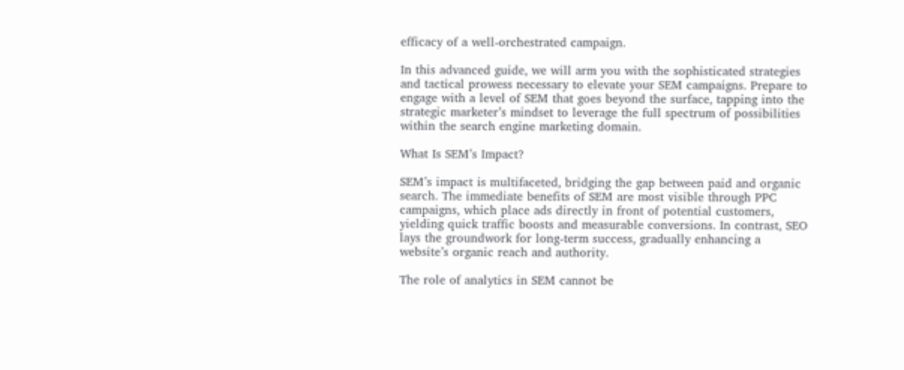efficacy of a well-orchestrated campaign.

In this advanced guide, we will arm you with the sophisticated strategies and tactical prowess necessary to elevate your SEM campaigns. Prepare to engage with a level of SEM that goes beyond the surface, tapping into the strategic marketer’s mindset to leverage the full spectrum of possibilities within the search engine marketing domain.

What Is SEM’s Impact?

SEM’s impact is multifaceted, bridging the gap between paid and organic search. The immediate benefits of SEM are most visible through PPC campaigns, which place ads directly in front of potential customers, yielding quick traffic boosts and measurable conversions. In contrast, SEO lays the groundwork for long-term success, gradually enhancing a website’s organic reach and authority.

The role of analytics in SEM cannot be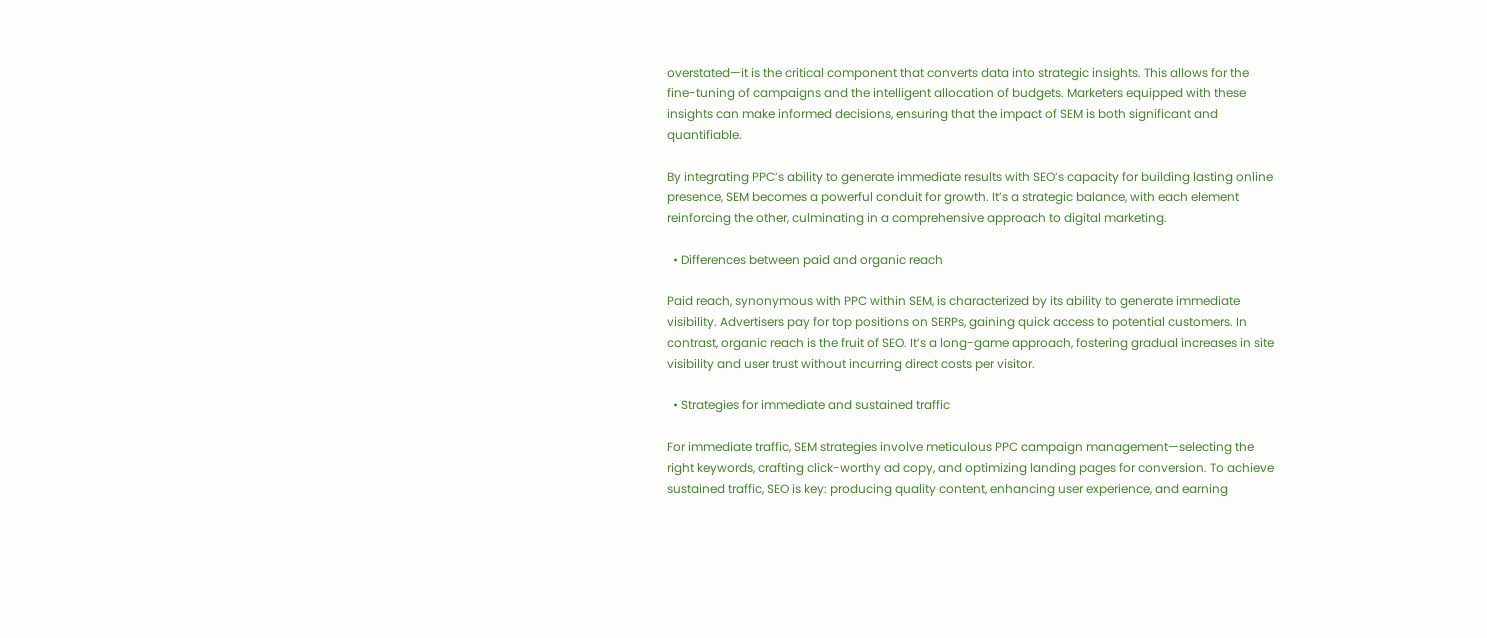overstated—it is the critical component that converts data into strategic insights. This allows for the fine-tuning of campaigns and the intelligent allocation of budgets. Marketers equipped with these insights can make informed decisions, ensuring that the impact of SEM is both significant and quantifiable.

By integrating PPC’s ability to generate immediate results with SEO’s capacity for building lasting online presence, SEM becomes a powerful conduit for growth. It’s a strategic balance, with each element reinforcing the other, culminating in a comprehensive approach to digital marketing.

  • Differences between paid and organic reach

Paid reach, synonymous with PPC within SEM, is characterized by its ability to generate immediate visibility. Advertisers pay for top positions on SERPs, gaining quick access to potential customers. In contrast, organic reach is the fruit of SEO. It’s a long-game approach, fostering gradual increases in site visibility and user trust without incurring direct costs per visitor.

  • Strategies for immediate and sustained traffic

For immediate traffic, SEM strategies involve meticulous PPC campaign management—selecting the right keywords, crafting click-worthy ad copy, and optimizing landing pages for conversion. To achieve sustained traffic, SEO is key: producing quality content, enhancing user experience, and earning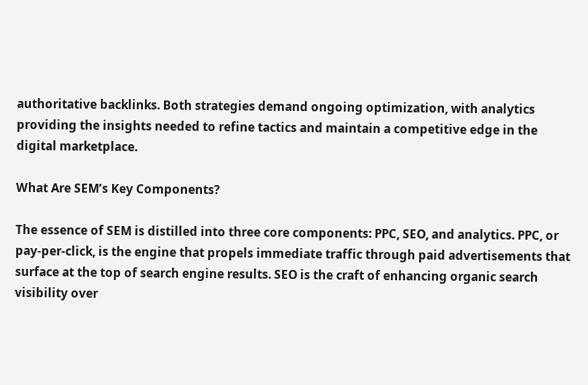authoritative backlinks. Both strategies demand ongoing optimization, with analytics providing the insights needed to refine tactics and maintain a competitive edge in the digital marketplace.

What Are SEM’s Key Components?

The essence of SEM is distilled into three core components: PPC, SEO, and analytics. PPC, or pay-per-click, is the engine that propels immediate traffic through paid advertisements that surface at the top of search engine results. SEO is the craft of enhancing organic search visibility over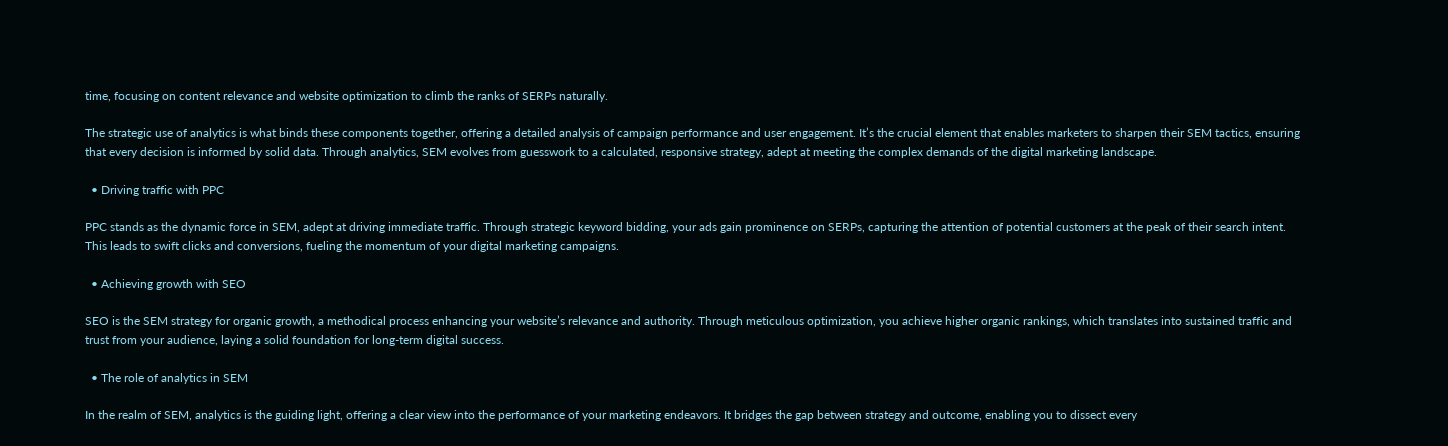time, focusing on content relevance and website optimization to climb the ranks of SERPs naturally.

The strategic use of analytics is what binds these components together, offering a detailed analysis of campaign performance and user engagement. It’s the crucial element that enables marketers to sharpen their SEM tactics, ensuring that every decision is informed by solid data. Through analytics, SEM evolves from guesswork to a calculated, responsive strategy, adept at meeting the complex demands of the digital marketing landscape.

  • Driving traffic with PPC

PPC stands as the dynamic force in SEM, adept at driving immediate traffic. Through strategic keyword bidding, your ads gain prominence on SERPs, capturing the attention of potential customers at the peak of their search intent. This leads to swift clicks and conversions, fueling the momentum of your digital marketing campaigns.

  • Achieving growth with SEO

SEO is the SEM strategy for organic growth, a methodical process enhancing your website’s relevance and authority. Through meticulous optimization, you achieve higher organic rankings, which translates into sustained traffic and trust from your audience, laying a solid foundation for long-term digital success.

  • The role of analytics in SEM

In the realm of SEM, analytics is the guiding light, offering a clear view into the performance of your marketing endeavors. It bridges the gap between strategy and outcome, enabling you to dissect every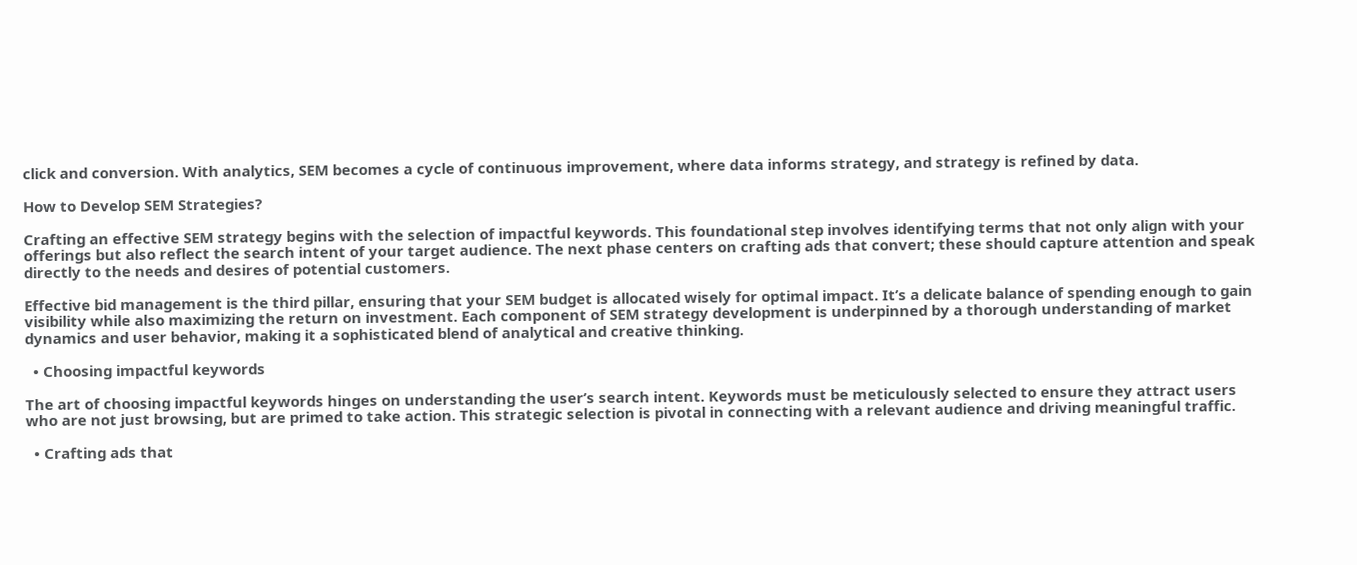click and conversion. With analytics, SEM becomes a cycle of continuous improvement, where data informs strategy, and strategy is refined by data.

How to Develop SEM Strategies?

Crafting an effective SEM strategy begins with the selection of impactful keywords. This foundational step involves identifying terms that not only align with your offerings but also reflect the search intent of your target audience. The next phase centers on crafting ads that convert; these should capture attention and speak directly to the needs and desires of potential customers.

Effective bid management is the third pillar, ensuring that your SEM budget is allocated wisely for optimal impact. It’s a delicate balance of spending enough to gain visibility while also maximizing the return on investment. Each component of SEM strategy development is underpinned by a thorough understanding of market dynamics and user behavior, making it a sophisticated blend of analytical and creative thinking.

  • Choosing impactful keywords

The art of choosing impactful keywords hinges on understanding the user’s search intent. Keywords must be meticulously selected to ensure they attract users who are not just browsing, but are primed to take action. This strategic selection is pivotal in connecting with a relevant audience and driving meaningful traffic.

  • Crafting ads that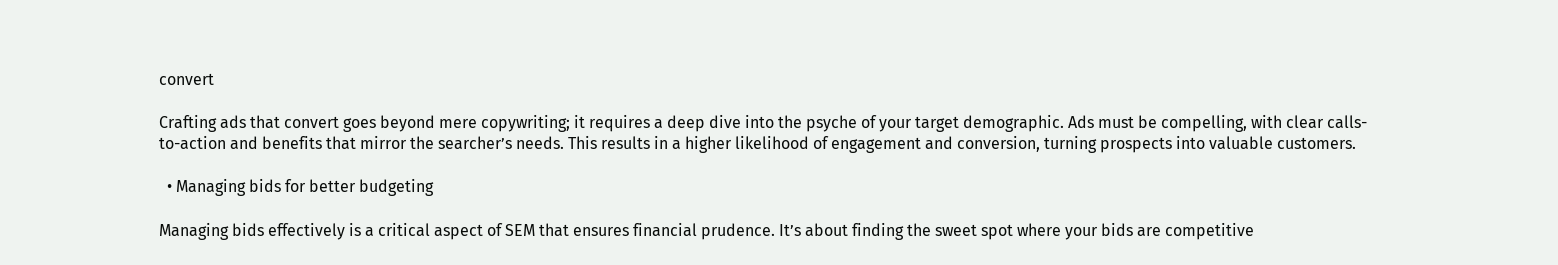convert

Crafting ads that convert goes beyond mere copywriting; it requires a deep dive into the psyche of your target demographic. Ads must be compelling, with clear calls-to-action and benefits that mirror the searcher’s needs. This results in a higher likelihood of engagement and conversion, turning prospects into valuable customers.

  • Managing bids for better budgeting

Managing bids effectively is a critical aspect of SEM that ensures financial prudence. It’s about finding the sweet spot where your bids are competitive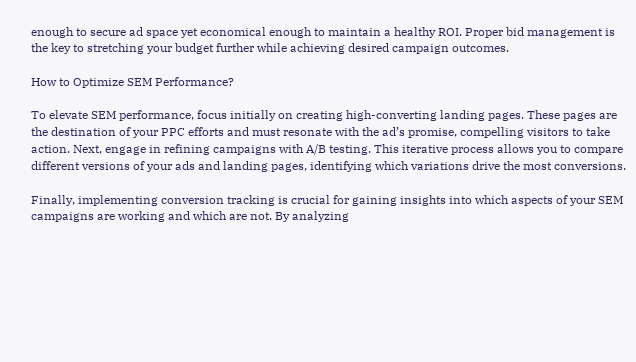enough to secure ad space yet economical enough to maintain a healthy ROI. Proper bid management is the key to stretching your budget further while achieving desired campaign outcomes.

How to Optimize SEM Performance?

To elevate SEM performance, focus initially on creating high-converting landing pages. These pages are the destination of your PPC efforts and must resonate with the ad’s promise, compelling visitors to take action. Next, engage in refining campaigns with A/B testing. This iterative process allows you to compare different versions of your ads and landing pages, identifying which variations drive the most conversions.

Finally, implementing conversion tracking is crucial for gaining insights into which aspects of your SEM campaigns are working and which are not. By analyzing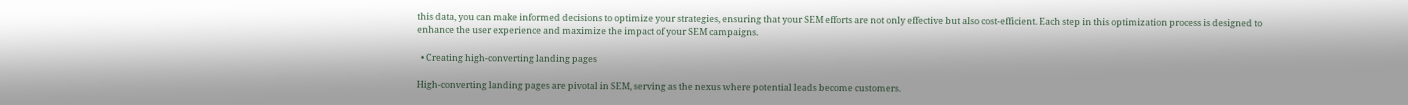this data, you can make informed decisions to optimize your strategies, ensuring that your SEM efforts are not only effective but also cost-efficient. Each step in this optimization process is designed to enhance the user experience and maximize the impact of your SEM campaigns.

  • Creating high-converting landing pages

High-converting landing pages are pivotal in SEM, serving as the nexus where potential leads become customers.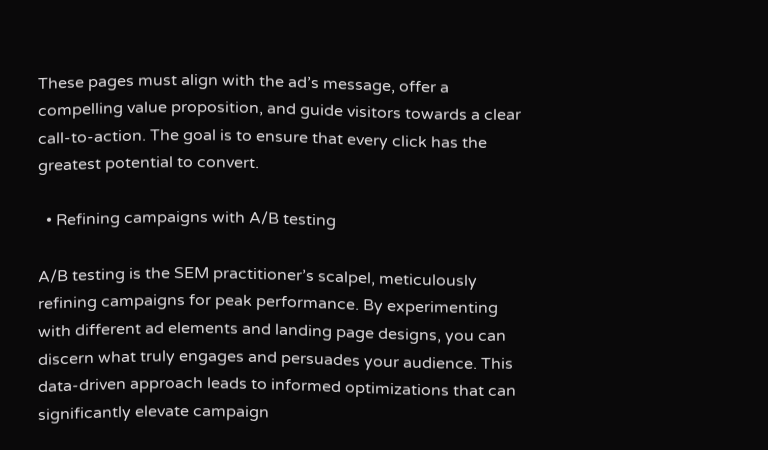These pages must align with the ad’s message, offer a compelling value proposition, and guide visitors towards a clear call-to-action. The goal is to ensure that every click has the greatest potential to convert.

  • Refining campaigns with A/B testing

A/B testing is the SEM practitioner’s scalpel, meticulously refining campaigns for peak performance. By experimenting with different ad elements and landing page designs, you can discern what truly engages and persuades your audience. This data-driven approach leads to informed optimizations that can significantly elevate campaign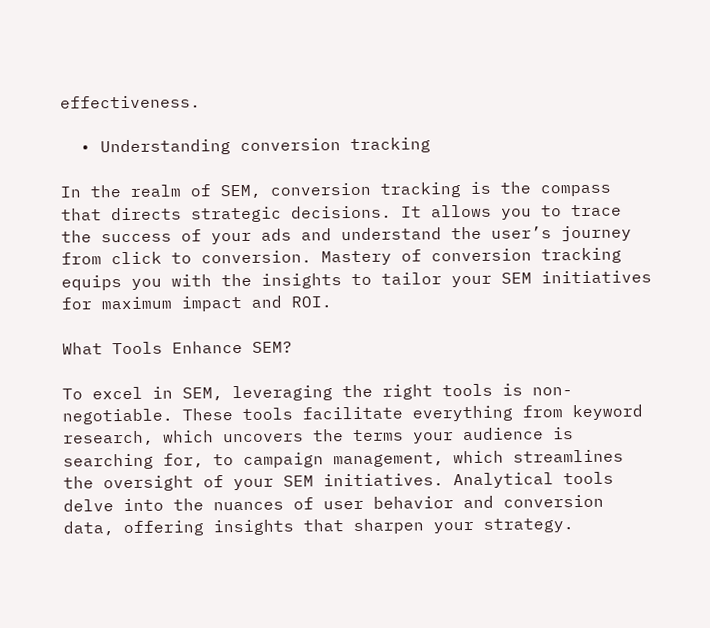effectiveness.

  • Understanding conversion tracking

In the realm of SEM, conversion tracking is the compass that directs strategic decisions. It allows you to trace the success of your ads and understand the user’s journey from click to conversion. Mastery of conversion tracking equips you with the insights to tailor your SEM initiatives for maximum impact and ROI.

What Tools Enhance SEM?

To excel in SEM, leveraging the right tools is non-negotiable. These tools facilitate everything from keyword research, which uncovers the terms your audience is searching for, to campaign management, which streamlines the oversight of your SEM initiatives. Analytical tools delve into the nuances of user behavior and conversion data, offering insights that sharpen your strategy.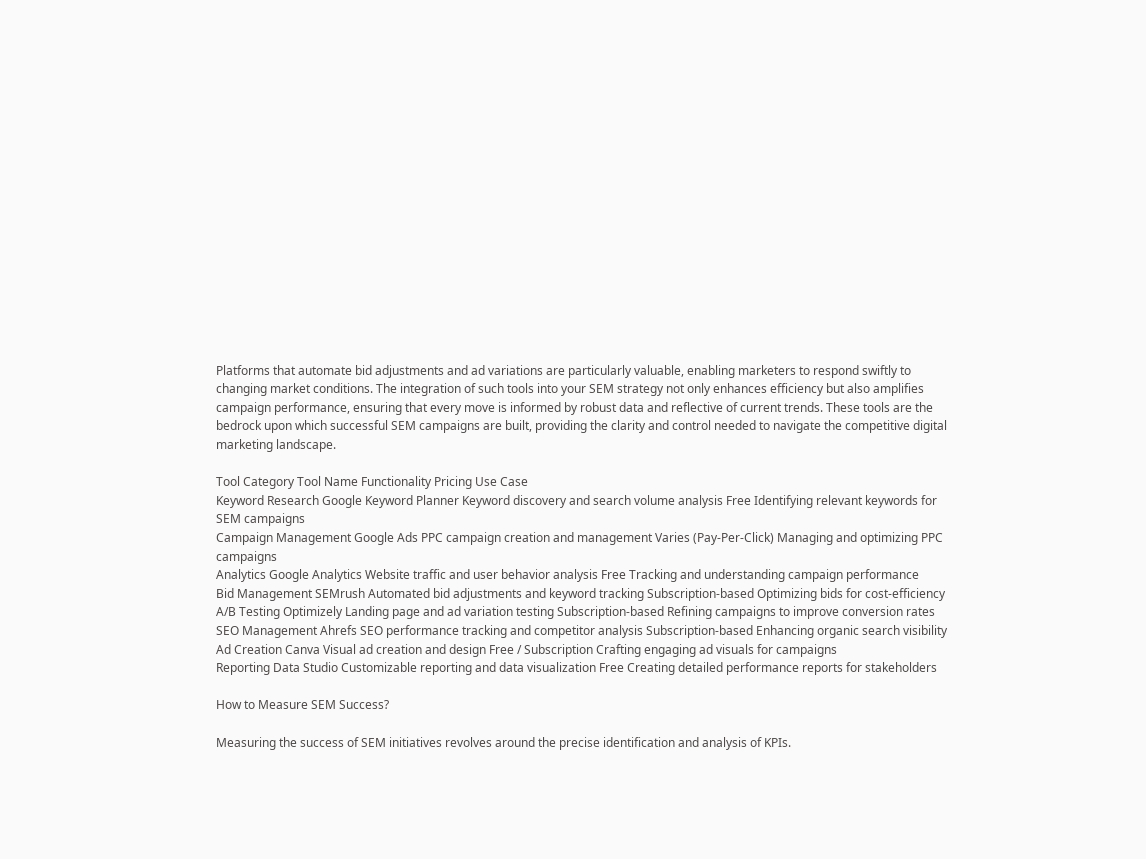Platforms that automate bid adjustments and ad variations are particularly valuable, enabling marketers to respond swiftly to changing market conditions. The integration of such tools into your SEM strategy not only enhances efficiency but also amplifies campaign performance, ensuring that every move is informed by robust data and reflective of current trends. These tools are the bedrock upon which successful SEM campaigns are built, providing the clarity and control needed to navigate the competitive digital marketing landscape.

Tool Category Tool Name Functionality Pricing Use Case
Keyword Research Google Keyword Planner Keyword discovery and search volume analysis Free Identifying relevant keywords for SEM campaigns
Campaign Management Google Ads PPC campaign creation and management Varies (Pay-Per-Click) Managing and optimizing PPC campaigns
Analytics Google Analytics Website traffic and user behavior analysis Free Tracking and understanding campaign performance
Bid Management SEMrush Automated bid adjustments and keyword tracking Subscription-based Optimizing bids for cost-efficiency
A/B Testing Optimizely Landing page and ad variation testing Subscription-based Refining campaigns to improve conversion rates
SEO Management Ahrefs SEO performance tracking and competitor analysis Subscription-based Enhancing organic search visibility
Ad Creation Canva Visual ad creation and design Free / Subscription Crafting engaging ad visuals for campaigns
Reporting Data Studio Customizable reporting and data visualization Free Creating detailed performance reports for stakeholders

How to Measure SEM Success?

Measuring the success of SEM initiatives revolves around the precise identification and analysis of KPIs.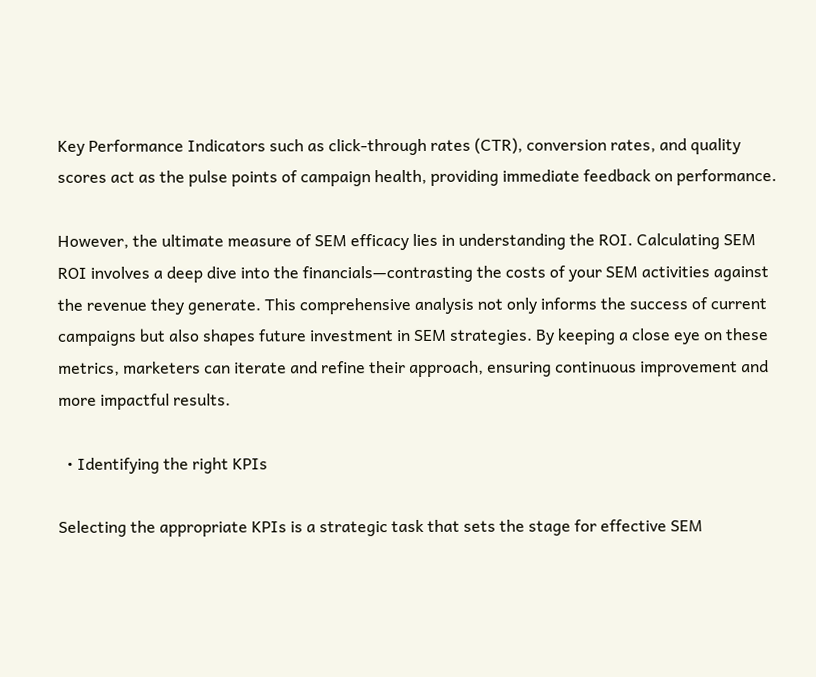Key Performance Indicators such as click-through rates (CTR), conversion rates, and quality scores act as the pulse points of campaign health, providing immediate feedback on performance.

However, the ultimate measure of SEM efficacy lies in understanding the ROI. Calculating SEM ROI involves a deep dive into the financials—contrasting the costs of your SEM activities against the revenue they generate. This comprehensive analysis not only informs the success of current campaigns but also shapes future investment in SEM strategies. By keeping a close eye on these metrics, marketers can iterate and refine their approach, ensuring continuous improvement and more impactful results.

  • Identifying the right KPIs

Selecting the appropriate KPIs is a strategic task that sets the stage for effective SEM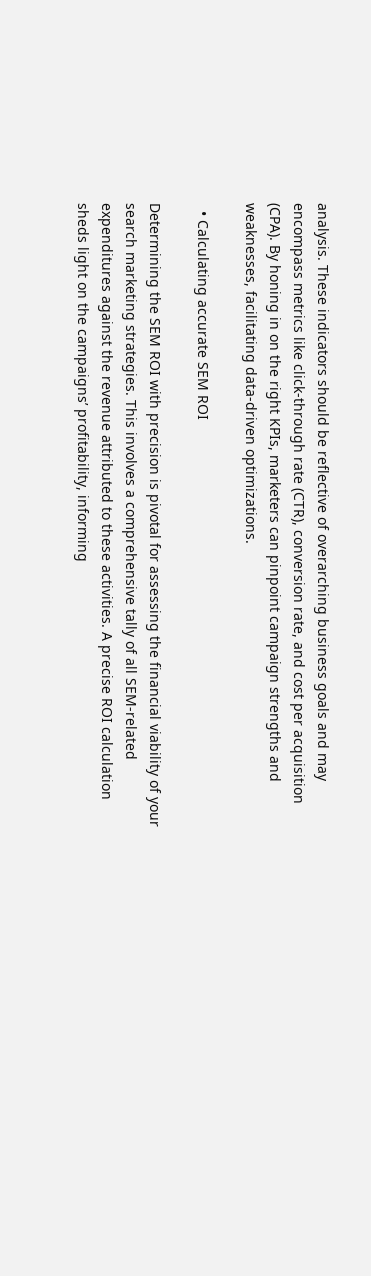analysis. These indicators should be reflective of overarching business goals and may encompass metrics like click-through rate (CTR), conversion rate, and cost per acquisition (CPA). By honing in on the right KPIs, marketers can pinpoint campaign strengths and weaknesses, facilitating data-driven optimizations.

  • Calculating accurate SEM ROI

Determining the SEM ROI with precision is pivotal for assessing the financial viability of your search marketing strategies. This involves a comprehensive tally of all SEM-related expenditures against the revenue attributed to these activities. A precise ROI calculation sheds light on the campaigns’ profitability, informing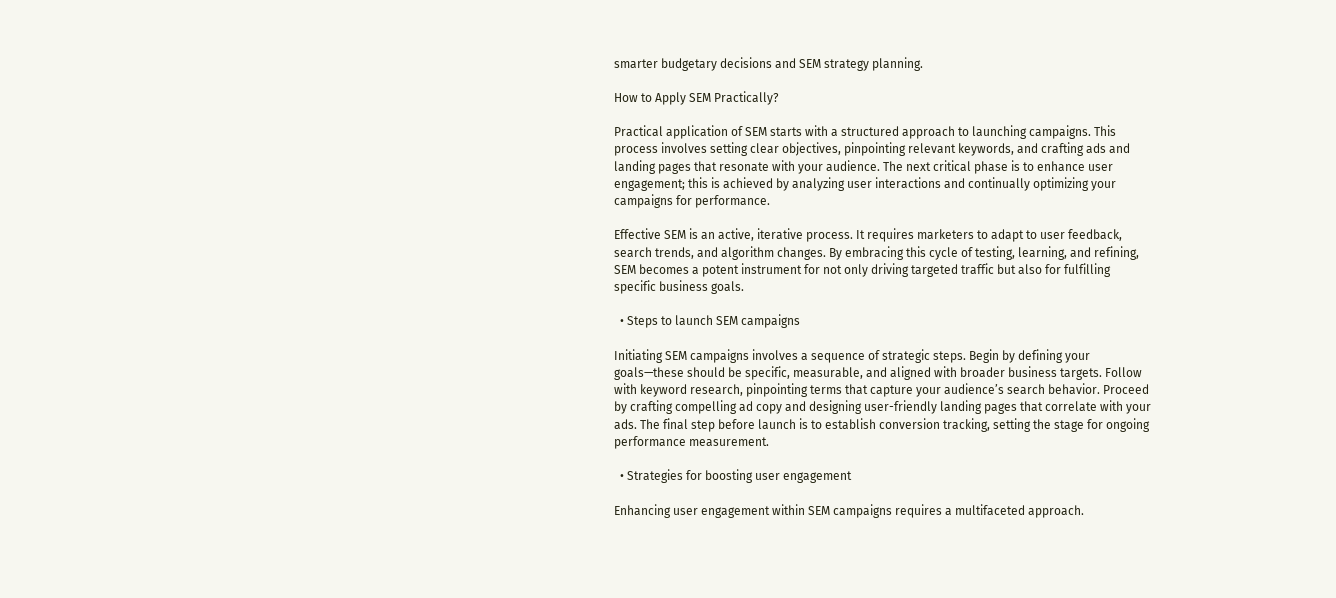smarter budgetary decisions and SEM strategy planning.

How to Apply SEM Practically?

Practical application of SEM starts with a structured approach to launching campaigns. This process involves setting clear objectives, pinpointing relevant keywords, and crafting ads and landing pages that resonate with your audience. The next critical phase is to enhance user engagement; this is achieved by analyzing user interactions and continually optimizing your campaigns for performance.

Effective SEM is an active, iterative process. It requires marketers to adapt to user feedback, search trends, and algorithm changes. By embracing this cycle of testing, learning, and refining, SEM becomes a potent instrument for not only driving targeted traffic but also for fulfilling specific business goals.

  • Steps to launch SEM campaigns

Initiating SEM campaigns involves a sequence of strategic steps. Begin by defining your goals—these should be specific, measurable, and aligned with broader business targets. Follow with keyword research, pinpointing terms that capture your audience’s search behavior. Proceed by crafting compelling ad copy and designing user-friendly landing pages that correlate with your ads. The final step before launch is to establish conversion tracking, setting the stage for ongoing performance measurement.

  • Strategies for boosting user engagement

Enhancing user engagement within SEM campaigns requires a multifaceted approach.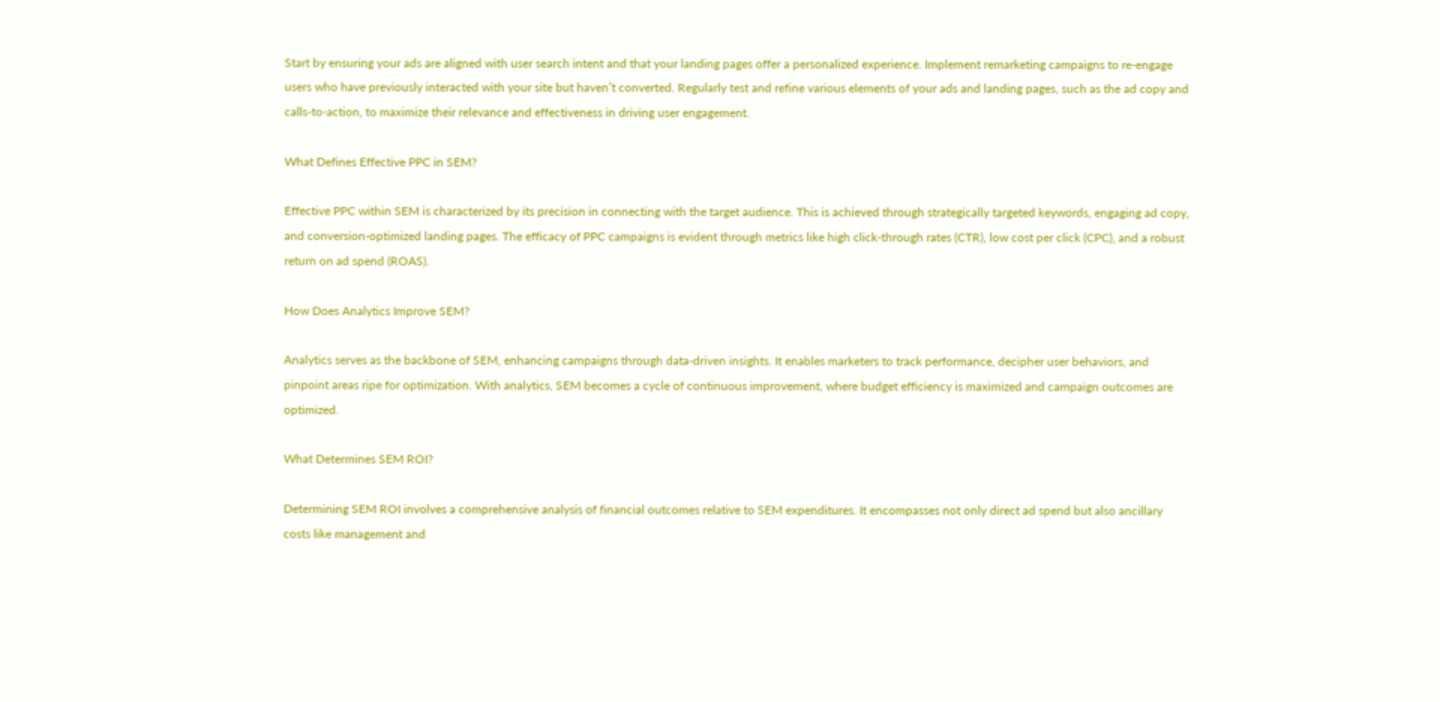Start by ensuring your ads are aligned with user search intent and that your landing pages offer a personalized experience. Implement remarketing campaigns to re-engage users who have previously interacted with your site but haven’t converted. Regularly test and refine various elements of your ads and landing pages, such as the ad copy and calls-to-action, to maximize their relevance and effectiveness in driving user engagement.

What Defines Effective PPC in SEM?

Effective PPC within SEM is characterized by its precision in connecting with the target audience. This is achieved through strategically targeted keywords, engaging ad copy, and conversion-optimized landing pages. The efficacy of PPC campaigns is evident through metrics like high click-through rates (CTR), low cost per click (CPC), and a robust return on ad spend (ROAS).

How Does Analytics Improve SEM?

Analytics serves as the backbone of SEM, enhancing campaigns through data-driven insights. It enables marketers to track performance, decipher user behaviors, and pinpoint areas ripe for optimization. With analytics, SEM becomes a cycle of continuous improvement, where budget efficiency is maximized and campaign outcomes are optimized.

What Determines SEM ROI?

Determining SEM ROI involves a comprehensive analysis of financial outcomes relative to SEM expenditures. It encompasses not only direct ad spend but also ancillary costs like management and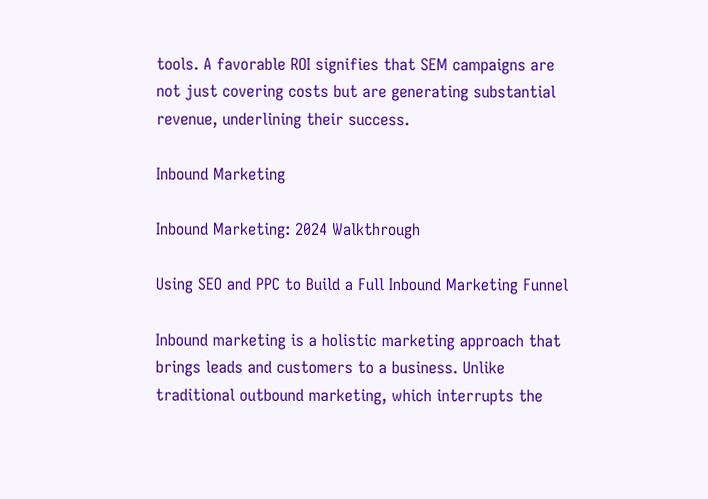tools. A favorable ROI signifies that SEM campaigns are not just covering costs but are generating substantial revenue, underlining their success.

Inbound Marketing

Inbound Marketing: 2024 Walkthrough

Using SEO and PPC to Build a Full Inbound Marketing Funnel

Inbound marketing is a holistic marketing approach that brings leads and customers to a business. Unlike traditional outbound marketing, which interrupts the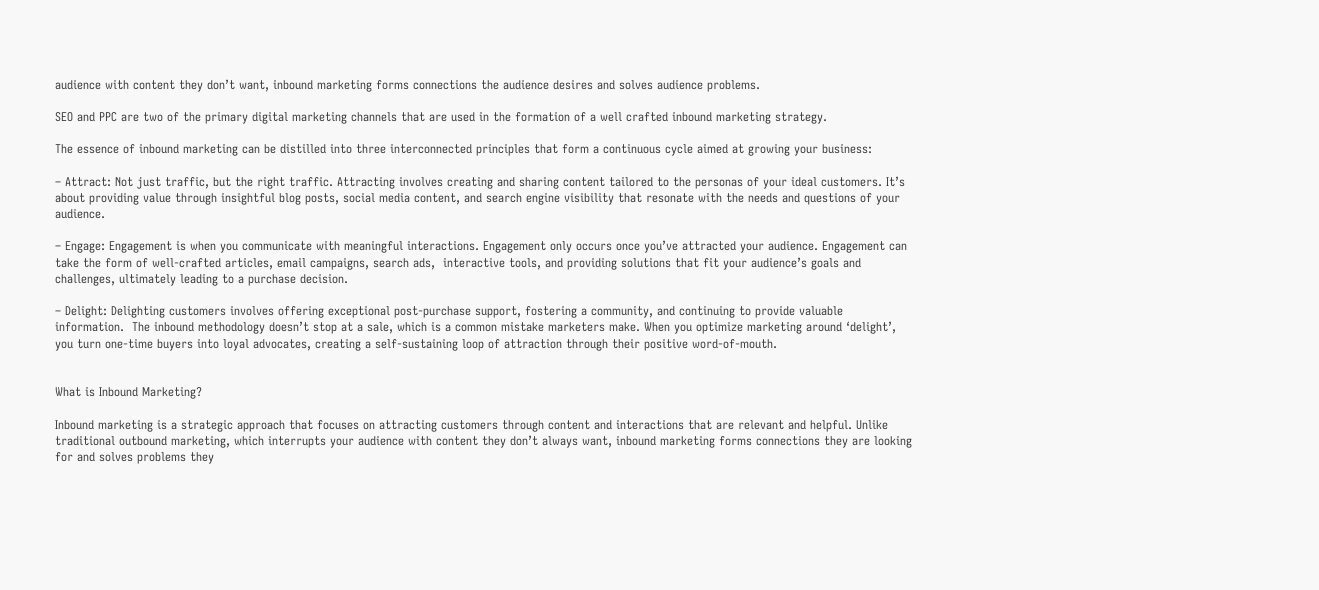audience with content they don’t want, inbound marketing forms connections the audience desires and solves audience problems.

SEO and PPC are two of the primary digital marketing channels that are used in the formation of a well crafted inbound marketing strategy.

The essence of inbound marketing can be distilled into three interconnected principles that form a continuous cycle aimed at growing your business:

– Attract: Not just traffic, but the right traffic. Attracting involves creating and sharing content tailored to the personas of your ideal customers. It’s about providing value through insightful blog posts, social media content, and search engine visibility that resonate with the needs and questions of your audience.

– Engage: Engagement is when you communicate with meaningful interactions. Engagement only occurs once you’ve attracted your audience. Engagement can take the form of well-crafted articles, email campaigns, search ads,  interactive tools, and providing solutions that fit your audience’s goals and challenges, ultimately leading to a purchase decision.

– Delight: Delighting customers involves offering exceptional post-purchase support, fostering a community, and continuing to provide valuable information.  The inbound methodology doesn’t stop at a sale, which is a common mistake marketers make. When you optimize marketing around ‘delight’, you turn one-time buyers into loyal advocates, creating a self-sustaining loop of attraction through their positive word-of-mouth.


What is Inbound Marketing?

Inbound marketing is a strategic approach that focuses on attracting customers through content and interactions that are relevant and helpful. Unlike traditional outbound marketing, which interrupts your audience with content they don’t always want, inbound marketing forms connections they are looking for and solves problems they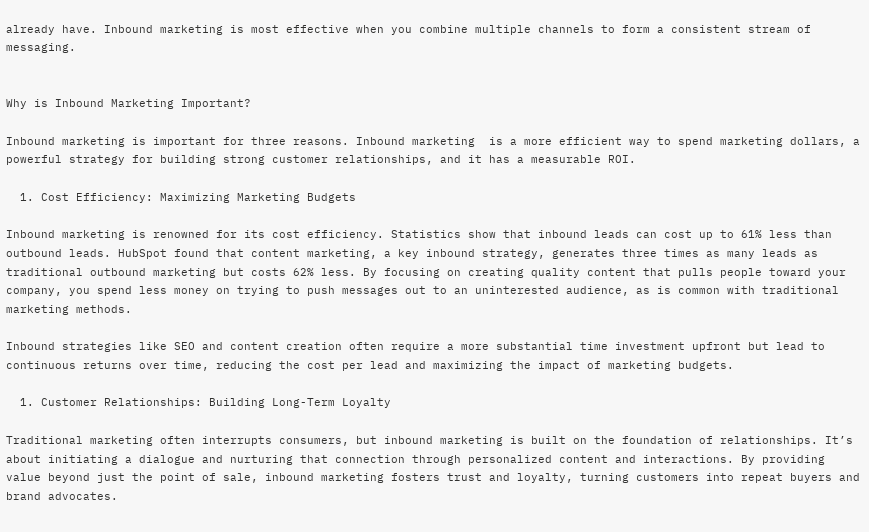already have. Inbound marketing is most effective when you combine multiple channels to form a consistent stream of messaging.


Why is Inbound Marketing Important?

Inbound marketing is important for three reasons. Inbound marketing  is a more efficient way to spend marketing dollars, a powerful strategy for building strong customer relationships, and it has a measurable ROI.

  1. Cost Efficiency: Maximizing Marketing Budgets

Inbound marketing is renowned for its cost efficiency. Statistics show that inbound leads can cost up to 61% less than outbound leads. HubSpot found that content marketing, a key inbound strategy, generates three times as many leads as traditional outbound marketing but costs 62% less. By focusing on creating quality content that pulls people toward your company, you spend less money on trying to push messages out to an uninterested audience, as is common with traditional marketing methods.

Inbound strategies like SEO and content creation often require a more substantial time investment upfront but lead to continuous returns over time, reducing the cost per lead and maximizing the impact of marketing budgets.

  1. Customer Relationships: Building Long-Term Loyalty

Traditional marketing often interrupts consumers, but inbound marketing is built on the foundation of relationships. It’s about initiating a dialogue and nurturing that connection through personalized content and interactions. By providing value beyond just the point of sale, inbound marketing fosters trust and loyalty, turning customers into repeat buyers and brand advocates.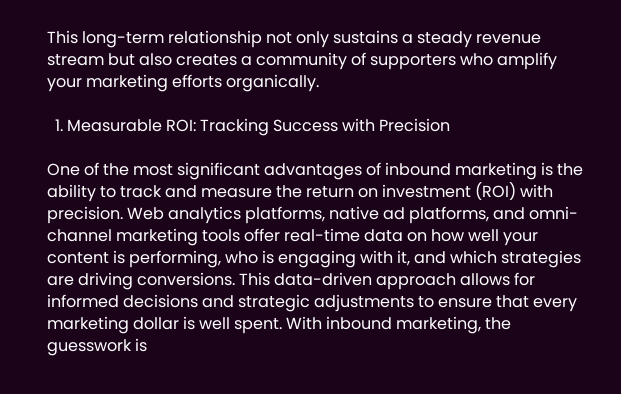This long-term relationship not only sustains a steady revenue stream but also creates a community of supporters who amplify your marketing efforts organically.

  1. Measurable ROI: Tracking Success with Precision

One of the most significant advantages of inbound marketing is the ability to track and measure the return on investment (ROI) with precision. Web analytics platforms, native ad platforms, and omni-channel marketing tools offer real-time data on how well your content is performing, who is engaging with it, and which strategies are driving conversions. This data-driven approach allows for informed decisions and strategic adjustments to ensure that every marketing dollar is well spent. With inbound marketing, the guesswork is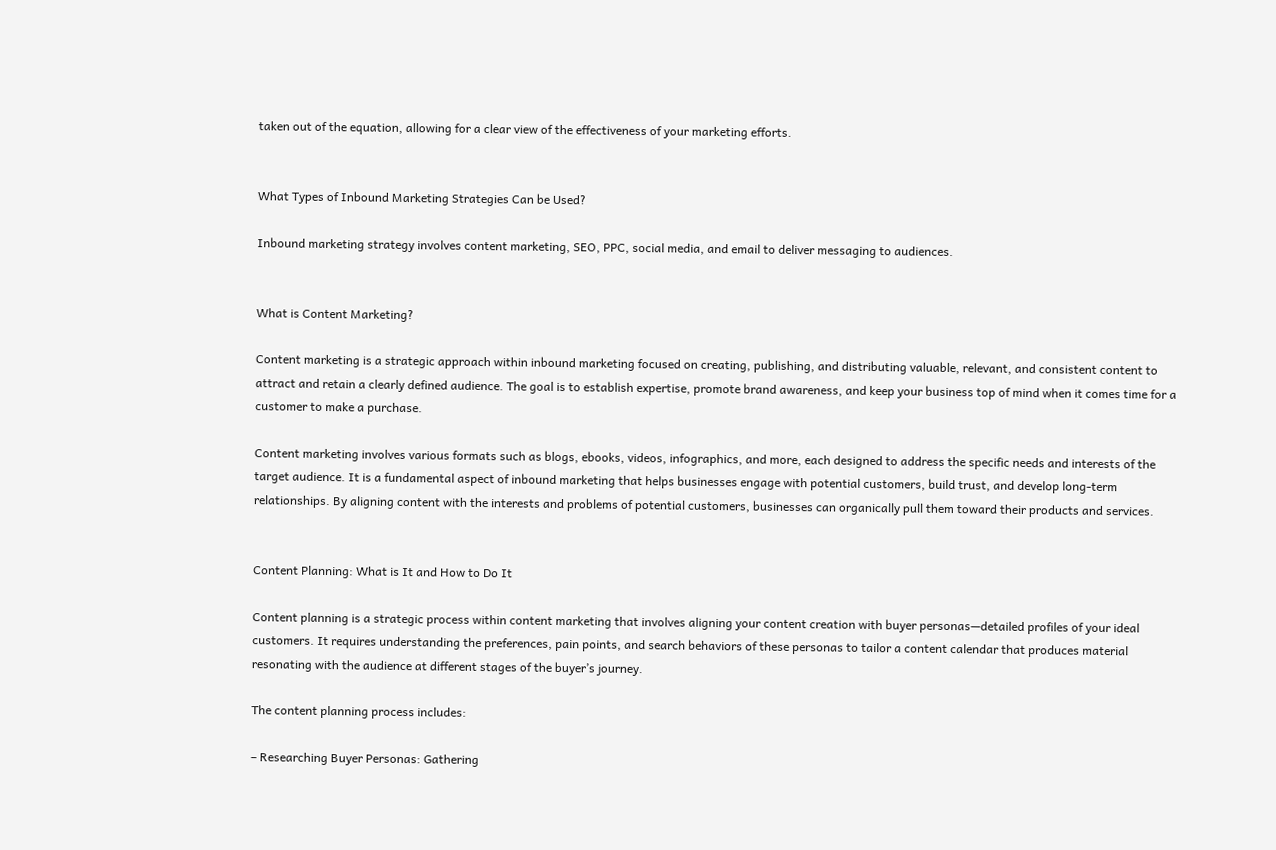taken out of the equation, allowing for a clear view of the effectiveness of your marketing efforts.


What Types of Inbound Marketing Strategies Can be Used?

Inbound marketing strategy involves content marketing, SEO, PPC, social media, and email to deliver messaging to audiences.


What is Content Marketing?

Content marketing is a strategic approach within inbound marketing focused on creating, publishing, and distributing valuable, relevant, and consistent content to attract and retain a clearly defined audience. The goal is to establish expertise, promote brand awareness, and keep your business top of mind when it comes time for a customer to make a purchase.

Content marketing involves various formats such as blogs, ebooks, videos, infographics, and more, each designed to address the specific needs and interests of the target audience. It is a fundamental aspect of inbound marketing that helps businesses engage with potential customers, build trust, and develop long-term relationships. By aligning content with the interests and problems of potential customers, businesses can organically pull them toward their products and services.


Content Planning: What is It and How to Do It

Content planning is a strategic process within content marketing that involves aligning your content creation with buyer personas—detailed profiles of your ideal customers. It requires understanding the preferences, pain points, and search behaviors of these personas to tailor a content calendar that produces material resonating with the audience at different stages of the buyer’s journey.

The content planning process includes:

– Researching Buyer Personas: Gathering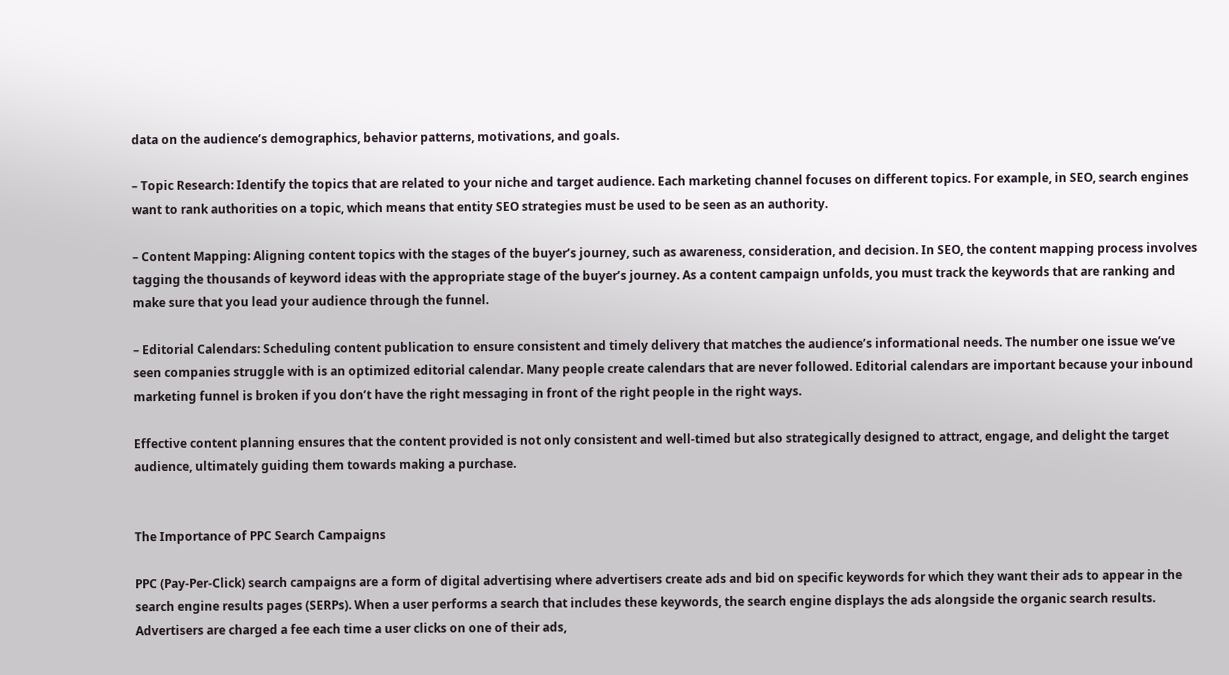data on the audience’s demographics, behavior patterns, motivations, and goals.

– Topic Research: Identify the topics that are related to your niche and target audience. Each marketing channel focuses on different topics. For example, in SEO, search engines want to rank authorities on a topic, which means that entity SEO strategies must be used to be seen as an authority.

– Content Mapping: Aligning content topics with the stages of the buyer’s journey, such as awareness, consideration, and decision. In SEO, the content mapping process involves tagging the thousands of keyword ideas with the appropriate stage of the buyer’s journey. As a content campaign unfolds, you must track the keywords that are ranking and make sure that you lead your audience through the funnel.

– Editorial Calendars: Scheduling content publication to ensure consistent and timely delivery that matches the audience’s informational needs. The number one issue we’ve seen companies struggle with is an optimized editorial calendar. Many people create calendars that are never followed. Editorial calendars are important because your inbound marketing funnel is broken if you don’t have the right messaging in front of the right people in the right ways.

Effective content planning ensures that the content provided is not only consistent and well-timed but also strategically designed to attract, engage, and delight the target audience, ultimately guiding them towards making a purchase.


The Importance of PPC Search Campaigns

PPC (Pay-Per-Click) search campaigns are a form of digital advertising where advertisers create ads and bid on specific keywords for which they want their ads to appear in the search engine results pages (SERPs). When a user performs a search that includes these keywords, the search engine displays the ads alongside the organic search results. Advertisers are charged a fee each time a user clicks on one of their ads,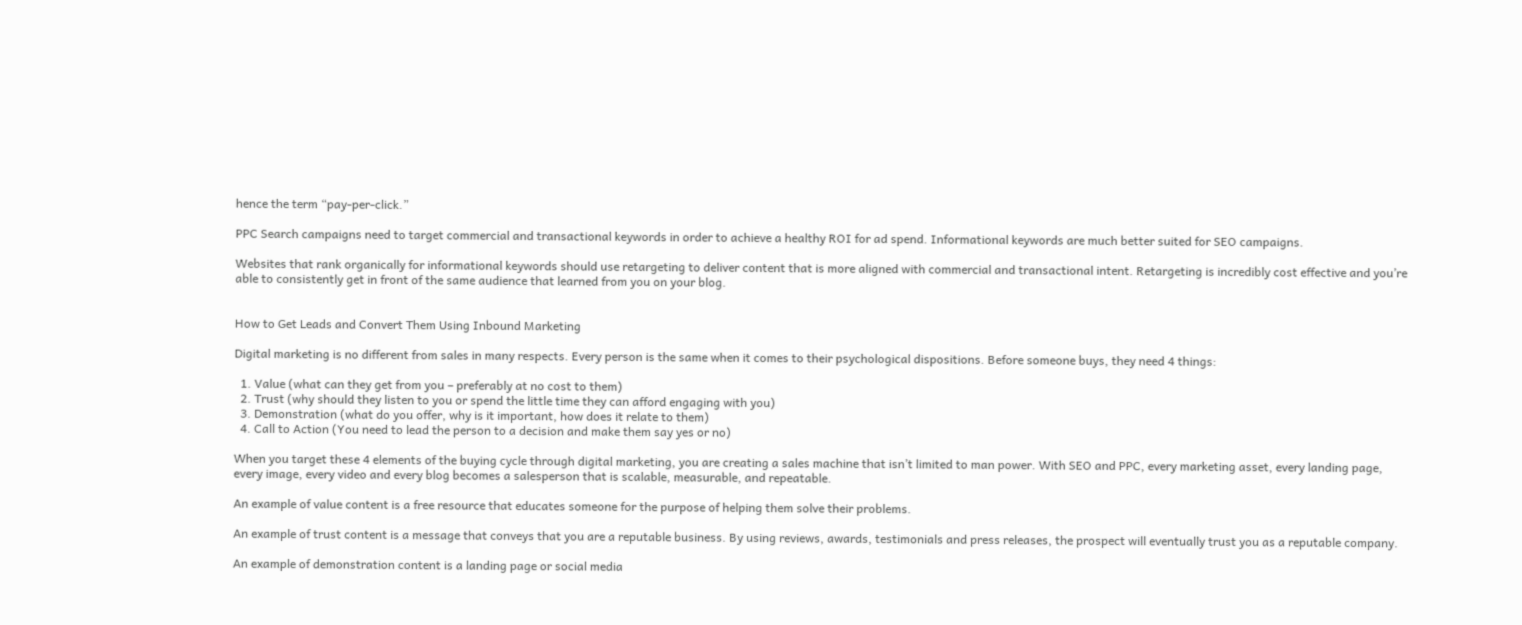hence the term “pay-per-click.”

PPC Search campaigns need to target commercial and transactional keywords in order to achieve a healthy ROI for ad spend. Informational keywords are much better suited for SEO campaigns.

Websites that rank organically for informational keywords should use retargeting to deliver content that is more aligned with commercial and transactional intent. Retargeting is incredibly cost effective and you’re able to consistently get in front of the same audience that learned from you on your blog.


How to Get Leads and Convert Them Using Inbound Marketing

Digital marketing is no different from sales in many respects. Every person is the same when it comes to their psychological dispositions. Before someone buys, they need 4 things:

  1. Value (what can they get from you – preferably at no cost to them)
  2. Trust (why should they listen to you or spend the little time they can afford engaging with you)
  3. Demonstration (what do you offer, why is it important, how does it relate to them)
  4. Call to Action (You need to lead the person to a decision and make them say yes or no)

When you target these 4 elements of the buying cycle through digital marketing, you are creating a sales machine that isn’t limited to man power. With SEO and PPC, every marketing asset, every landing page, every image, every video and every blog becomes a salesperson that is scalable, measurable, and repeatable.

An example of value content is a free resource that educates someone for the purpose of helping them solve their problems.

An example of trust content is a message that conveys that you are a reputable business. By using reviews, awards, testimonials and press releases, the prospect will eventually trust you as a reputable company.

An example of demonstration content is a landing page or social media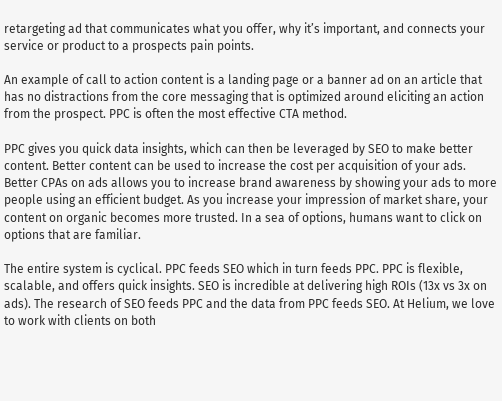retargeting ad that communicates what you offer, why it’s important, and connects your service or product to a prospects pain points.

An example of call to action content is a landing page or a banner ad on an article that has no distractions from the core messaging that is optimized around eliciting an action from the prospect. PPC is often the most effective CTA method.

PPC gives you quick data insights, which can then be leveraged by SEO to make better content. Better content can be used to increase the cost per acquisition of your ads. Better CPAs on ads allows you to increase brand awareness by showing your ads to more people using an efficient budget. As you increase your impression of market share, your content on organic becomes more trusted. In a sea of options, humans want to click on options that are familiar.

The entire system is cyclical. PPC feeds SEO which in turn feeds PPC. PPC is flexible, scalable, and offers quick insights. SEO is incredible at delivering high ROIs (13x vs 3x on ads). The research of SEO feeds PPC and the data from PPC feeds SEO. At Helium, we love to work with clients on both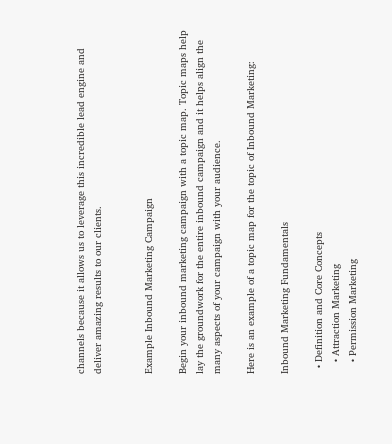channels because it allows us to leverage this incredible lead engine and deliver amazing results to our clients.


Example Inbound Marketing Campaign

Begin your inbound marketing campaign with a topic map. Topic maps help lay the groundwork for the entire inbound campaign and it helps align the many aspects of your campaign with your audience.

Here is an example of a topic map for the topic of Inbound Marketing:

Inbound Marketing Fundamentals

  • Definition and Core Concepts
    • Attraction Marketing
    • Permission Marketing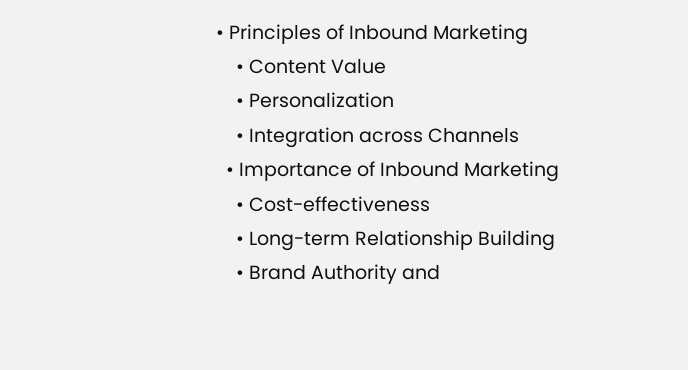• Principles of Inbound Marketing
    • Content Value
    • Personalization
    • Integration across Channels
  • Importance of Inbound Marketing
    • Cost-effectiveness
    • Long-term Relationship Building
    • Brand Authority and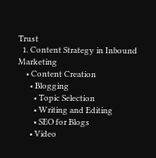Trust
  1. Content Strategy in Inbound Marketing
    • Content Creation
      • Blogging
        • Topic Selection
        • Writing and Editing
        • SEO for Blogs
      • Video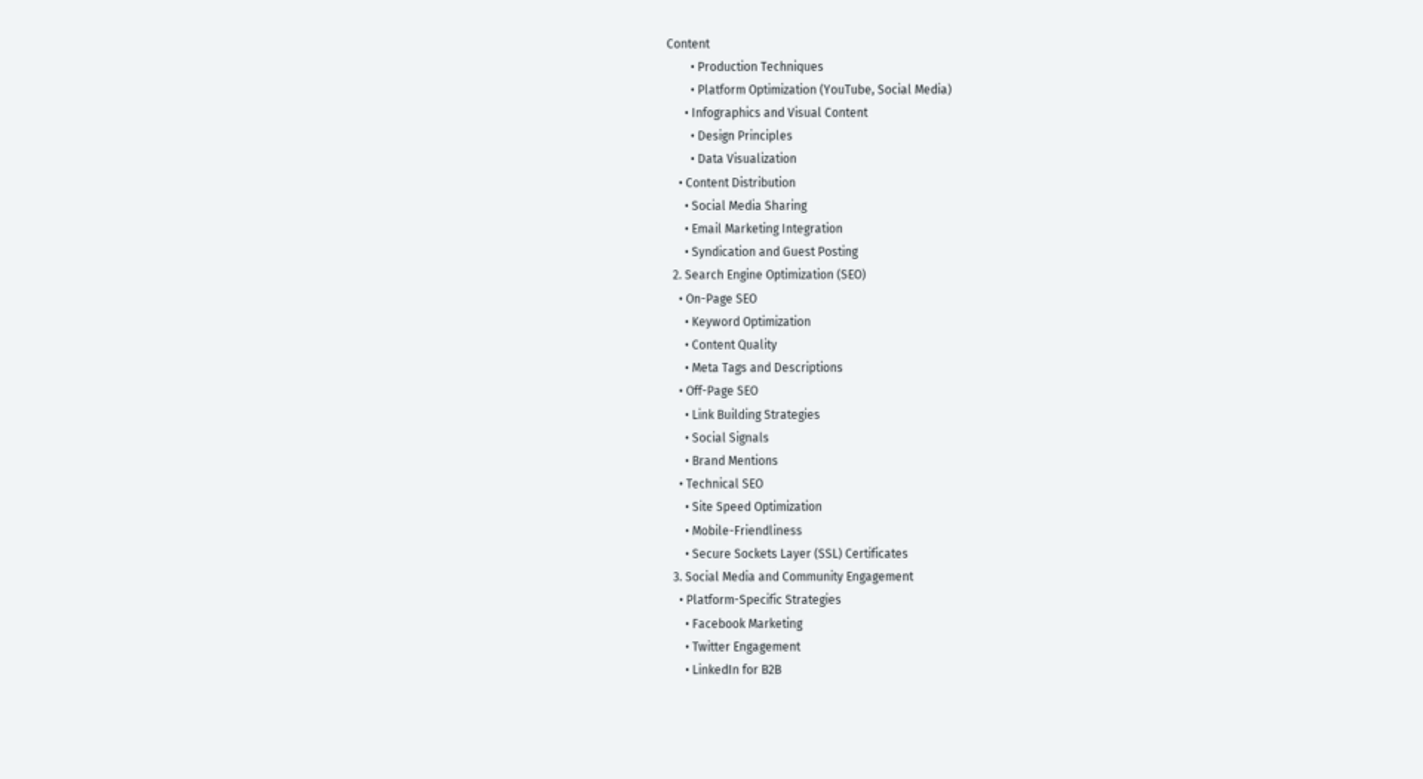Content
        • Production Techniques
        • Platform Optimization (YouTube, Social Media)
      • Infographics and Visual Content
        • Design Principles
        • Data Visualization
    • Content Distribution
      • Social Media Sharing
      • Email Marketing Integration
      • Syndication and Guest Posting
  2. Search Engine Optimization (SEO)
    • On-Page SEO
      • Keyword Optimization
      • Content Quality
      • Meta Tags and Descriptions
    • Off-Page SEO
      • Link Building Strategies
      • Social Signals
      • Brand Mentions
    • Technical SEO
      • Site Speed Optimization
      • Mobile-Friendliness
      • Secure Sockets Layer (SSL) Certificates
  3. Social Media and Community Engagement
    • Platform-Specific Strategies
      • Facebook Marketing
      • Twitter Engagement
      • LinkedIn for B2B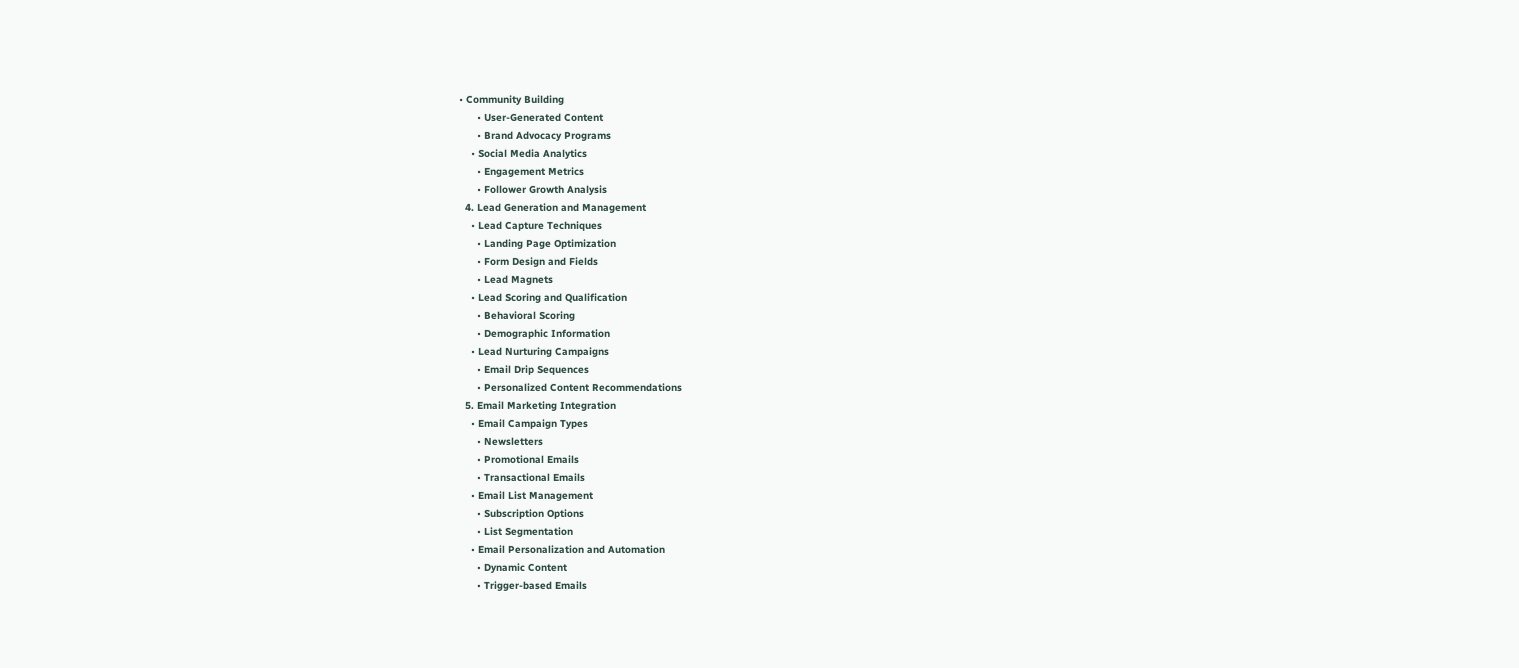• Community Building
      • User-Generated Content
      • Brand Advocacy Programs
    • Social Media Analytics
      • Engagement Metrics
      • Follower Growth Analysis
  4. Lead Generation and Management
    • Lead Capture Techniques
      • Landing Page Optimization
      • Form Design and Fields
      • Lead Magnets
    • Lead Scoring and Qualification
      • Behavioral Scoring
      • Demographic Information
    • Lead Nurturing Campaigns
      • Email Drip Sequences
      • Personalized Content Recommendations
  5. Email Marketing Integration
    • Email Campaign Types
      • Newsletters
      • Promotional Emails
      • Transactional Emails
    • Email List Management
      • Subscription Options
      • List Segmentation
    • Email Personalization and Automation
      • Dynamic Content
      • Trigger-based Emails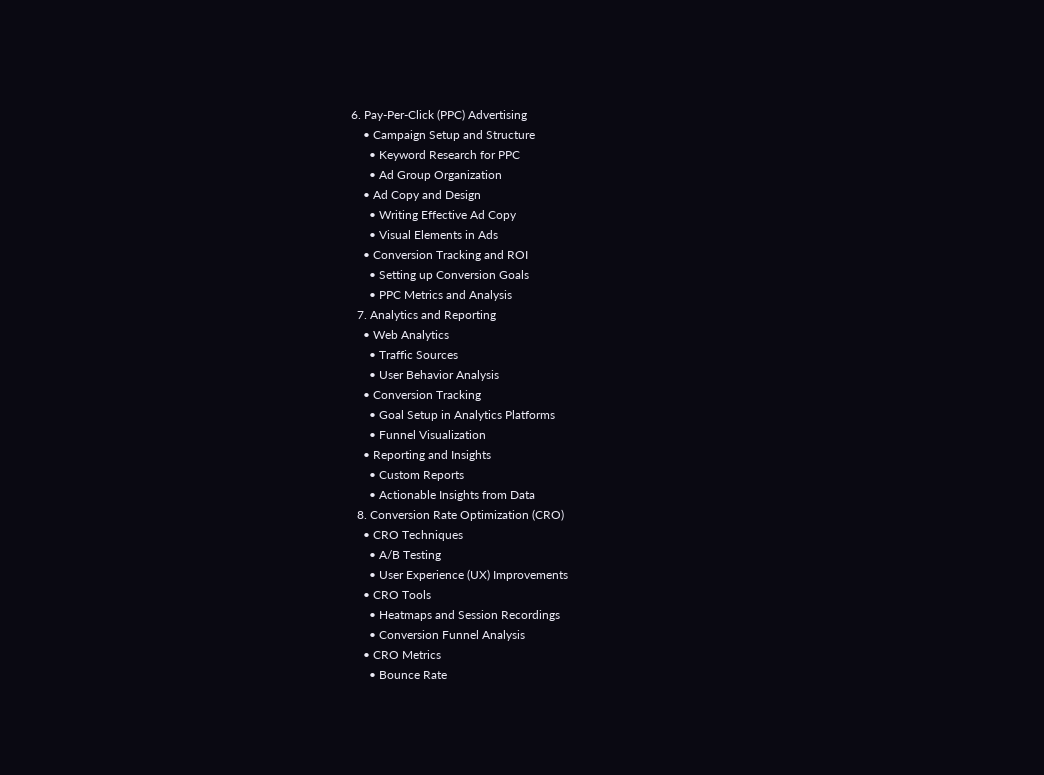6. Pay-Per-Click (PPC) Advertising
    • Campaign Setup and Structure
      • Keyword Research for PPC
      • Ad Group Organization
    • Ad Copy and Design
      • Writing Effective Ad Copy
      • Visual Elements in Ads
    • Conversion Tracking and ROI
      • Setting up Conversion Goals
      • PPC Metrics and Analysis
  7. Analytics and Reporting
    • Web Analytics
      • Traffic Sources
      • User Behavior Analysis
    • Conversion Tracking
      • Goal Setup in Analytics Platforms
      • Funnel Visualization
    • Reporting and Insights
      • Custom Reports
      • Actionable Insights from Data
  8. Conversion Rate Optimization (CRO)
    • CRO Techniques
      • A/B Testing
      • User Experience (UX) Improvements
    • CRO Tools
      • Heatmaps and Session Recordings
      • Conversion Funnel Analysis
    • CRO Metrics
      • Bounce Rate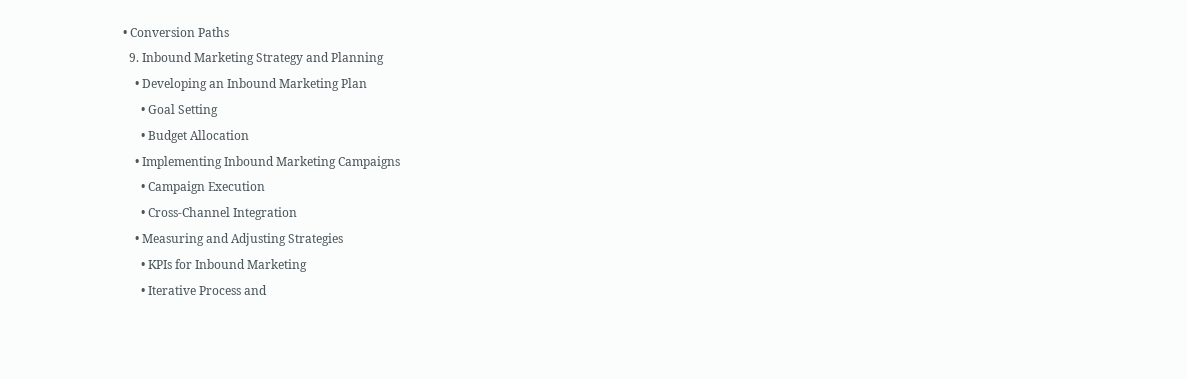• Conversion Paths
  9. Inbound Marketing Strategy and Planning
    • Developing an Inbound Marketing Plan
      • Goal Setting
      • Budget Allocation
    • Implementing Inbound Marketing Campaigns
      • Campaign Execution
      • Cross-Channel Integration
    • Measuring and Adjusting Strategies
      • KPIs for Inbound Marketing
      • Iterative Process and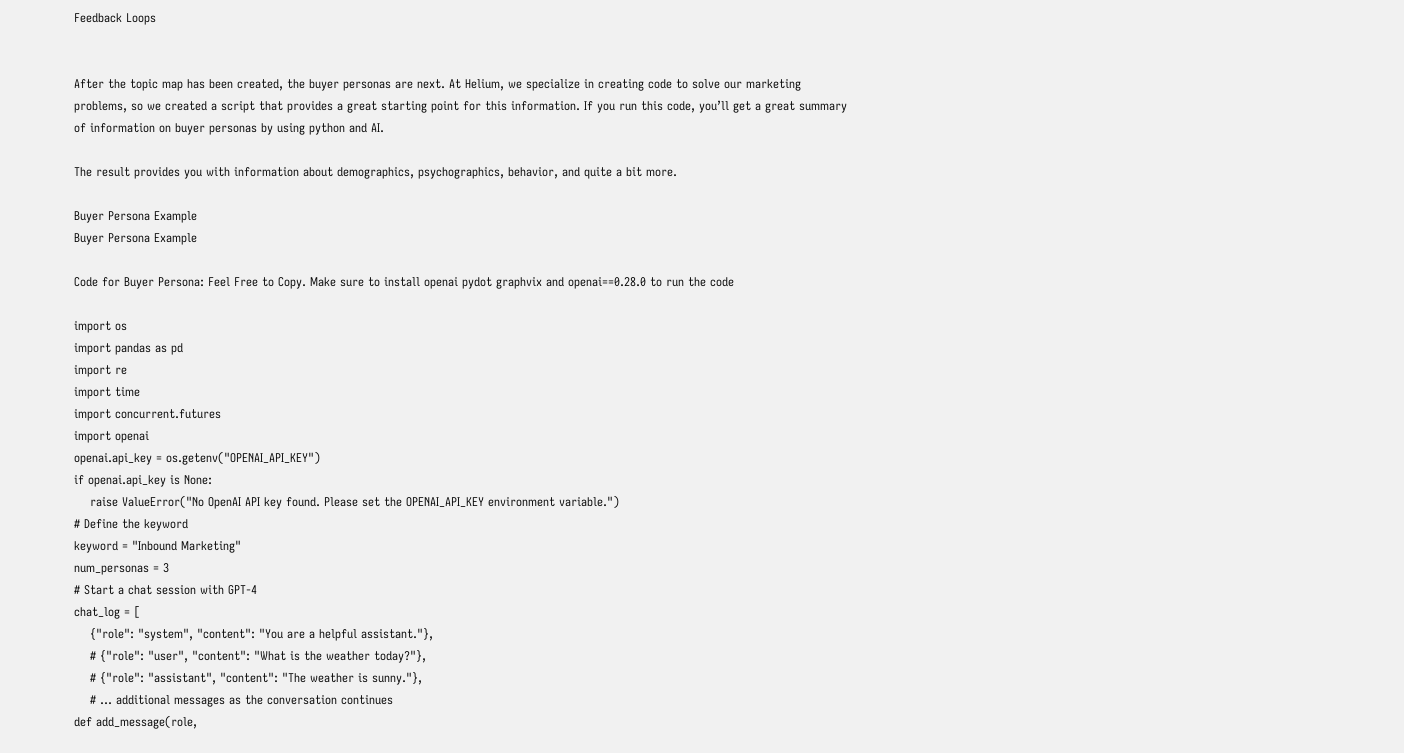Feedback Loops


After the topic map has been created, the buyer personas are next. At Helium, we specialize in creating code to solve our marketing problems, so we created a script that provides a great starting point for this information. If you run this code, you’ll get a great summary of information on buyer personas by using python and AI.

The result provides you with information about demographics, psychographics, behavior, and quite a bit more.

Buyer Persona Example
Buyer Persona Example

Code for Buyer Persona: Feel Free to Copy. Make sure to install openai pydot graphvix and openai==0.28.0 to run the code

import os
import pandas as pd
import re
import time
import concurrent.futures
import openai
openai.api_key = os.getenv("OPENAI_API_KEY")
if openai.api_key is None:
    raise ValueError("No OpenAI API key found. Please set the OPENAI_API_KEY environment variable.")
# Define the keyword
keyword = "Inbound Marketing"
num_personas = 3
# Start a chat session with GPT-4
chat_log = [
    {"role": "system", "content": "You are a helpful assistant."},
    # {"role": "user", "content": "What is the weather today?"},
    # {"role": "assistant", "content": "The weather is sunny."},
    # ... additional messages as the conversation continues
def add_message(role,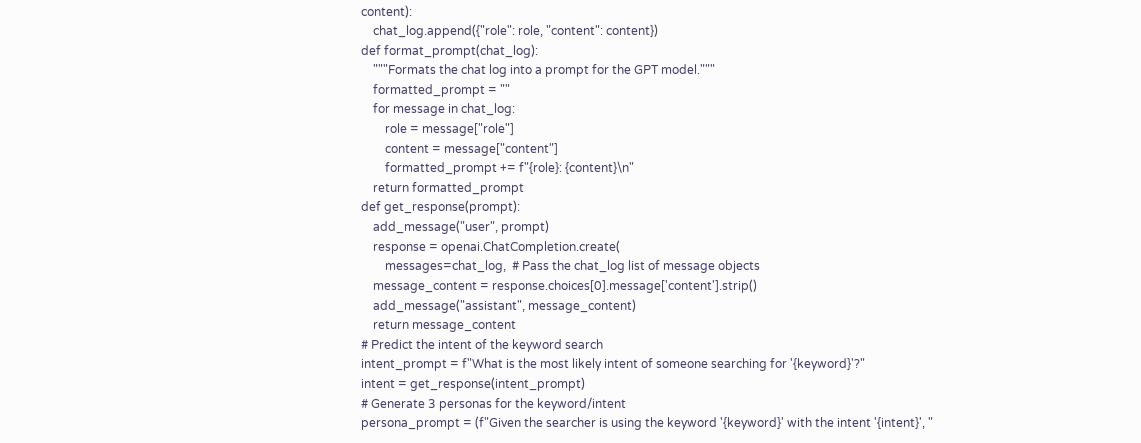content):
    chat_log.append({"role": role, "content": content})
def format_prompt(chat_log):
    """Formats the chat log into a prompt for the GPT model."""
    formatted_prompt = ""
    for message in chat_log:
        role = message["role"]
        content = message["content"]
        formatted_prompt += f"{role}: {content}\n"
    return formatted_prompt
def get_response(prompt):
    add_message("user", prompt)
    response = openai.ChatCompletion.create(
        messages=chat_log,  # Pass the chat_log list of message objects
    message_content = response.choices[0].message['content'].strip()
    add_message("assistant", message_content)
    return message_content
# Predict the intent of the keyword search
intent_prompt = f"What is the most likely intent of someone searching for '{keyword}'?"
intent = get_response(intent_prompt)
# Generate 3 personas for the keyword/intent
persona_prompt = (f"Given the searcher is using the keyword '{keyword}' with the intent '{intent}', "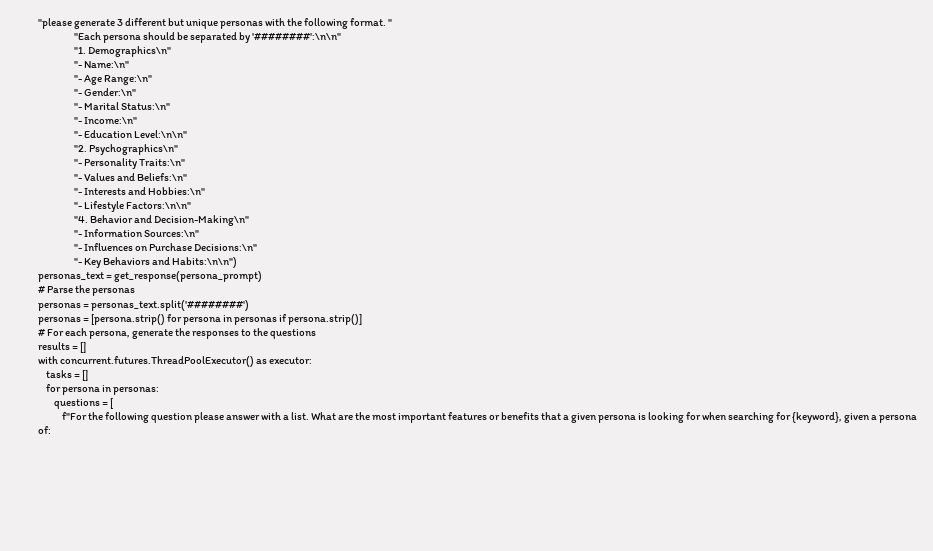"please generate 3 different but unique personas with the following format. "
                  "Each persona should be separated by '########':\n\n"
                  "1. Demographics\n"
                  "- Name:\n"
                  "- Age Range:\n"
                  "- Gender:\n"
                  "- Marital Status:\n"
                  "- Income:\n"
                  "- Education Level:\n\n"
                  "2. Psychographics\n"
                  "- Personality Traits:\n"
                  "- Values and Beliefs:\n"
                  "- Interests and Hobbies:\n"
                  "- Lifestyle Factors:\n\n"
                  "4. Behavior and Decision-Making\n"
                  "- Information Sources:\n"
                  "- Influences on Purchase Decisions:\n"
                  "- Key Behaviors and Habits:\n\n")
personas_text = get_response(persona_prompt)
# Parse the personas
personas = personas_text.split('########')
personas = [persona.strip() for persona in personas if persona.strip()]
# For each persona, generate the responses to the questions
results = []
with concurrent.futures.ThreadPoolExecutor() as executor:
    tasks = []
    for persona in personas:
        questions = [
            f"For the following question please answer with a list. What are the most important features or benefits that a given persona is looking for when searching for {keyword}, given a persona of: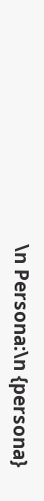\n Persona:\n {persona}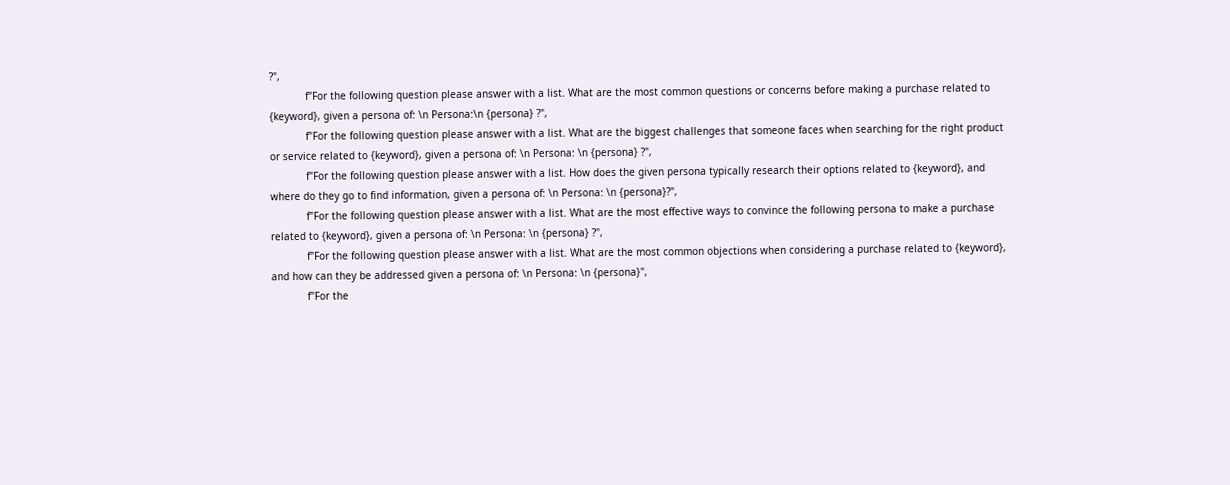?",
            f"For the following question please answer with a list. What are the most common questions or concerns before making a purchase related to {keyword}, given a persona of: \n Persona:\n {persona} ?",
            f"For the following question please answer with a list. What are the biggest challenges that someone faces when searching for the right product or service related to {keyword}, given a persona of: \n Persona: \n {persona} ?",
            f"For the following question please answer with a list. How does the given persona typically research their options related to {keyword}, and where do they go to find information, given a persona of: \n Persona: \n {persona}?",
            f"For the following question please answer with a list. What are the most effective ways to convince the following persona to make a purchase related to {keyword}, given a persona of: \n Persona: \n {persona} ?",
            f"For the following question please answer with a list. What are the most common objections when considering a purchase related to {keyword}, and how can they be addressed given a persona of: \n Persona: \n {persona}",
            f"For the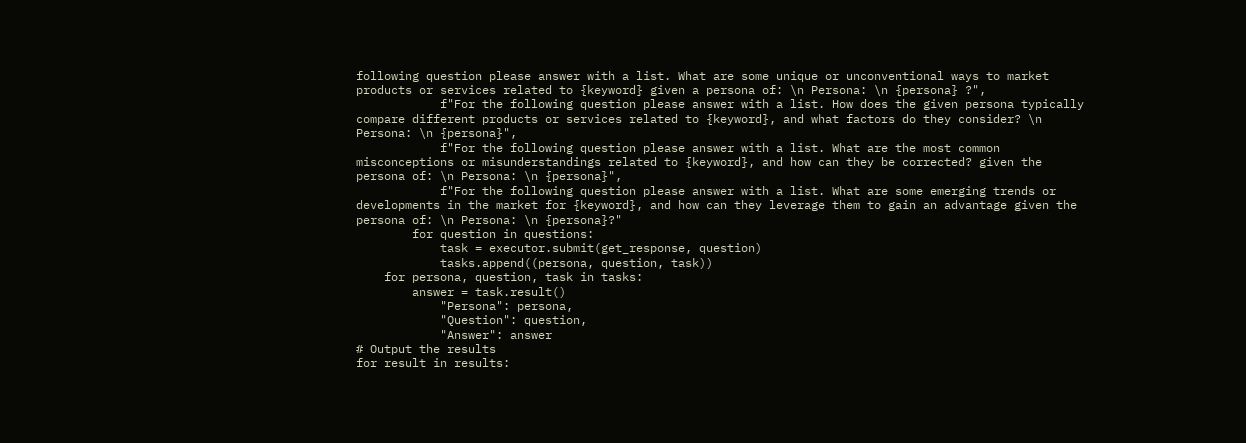following question please answer with a list. What are some unique or unconventional ways to market products or services related to {keyword} given a persona of: \n Persona: \n {persona} ?",
            f"For the following question please answer with a list. How does the given persona typically compare different products or services related to {keyword}, and what factors do they consider? \n Persona: \n {persona}",
            f"For the following question please answer with a list. What are the most common misconceptions or misunderstandings related to {keyword}, and how can they be corrected? given the persona of: \n Persona: \n {persona}",
            f"For the following question please answer with a list. What are some emerging trends or developments in the market for {keyword}, and how can they leverage them to gain an advantage given the persona of: \n Persona: \n {persona}?"
        for question in questions:
            task = executor.submit(get_response, question)
            tasks.append((persona, question, task))
    for persona, question, task in tasks:
        answer = task.result()
            "Persona": persona,
            "Question": question,
            "Answer": answer
# Output the results
for result in results: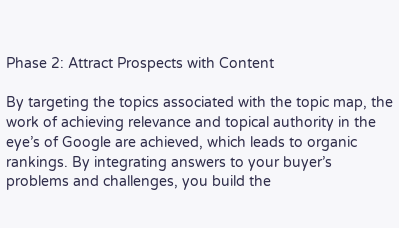Phase 2: Attract Prospects with Content

By targeting the topics associated with the topic map, the work of achieving relevance and topical authority in the eye’s of Google are achieved, which leads to organic rankings. By integrating answers to your buyer’s problems and challenges, you build the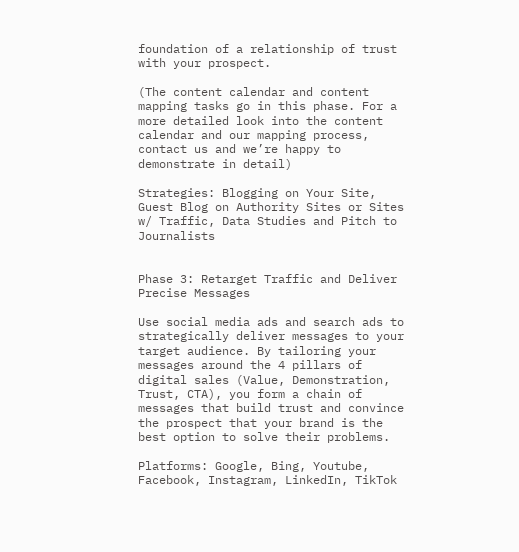foundation of a relationship of trust with your prospect.

(The content calendar and content mapping tasks go in this phase. For a more detailed look into the content calendar and our mapping process, contact us and we’re happy to demonstrate in detail)

Strategies: Blogging on Your Site, Guest Blog on Authority Sites or Sites w/ Traffic, Data Studies and Pitch to Journalists


Phase 3: Retarget Traffic and Deliver Precise Messages

Use social media ads and search ads to strategically deliver messages to your target audience. By tailoring your messages around the 4 pillars of digital sales (Value, Demonstration, Trust, CTA), you form a chain of messages that build trust and convince the prospect that your brand is the best option to solve their problems.

Platforms: Google, Bing, Youtube, Facebook, Instagram, LinkedIn, TikTok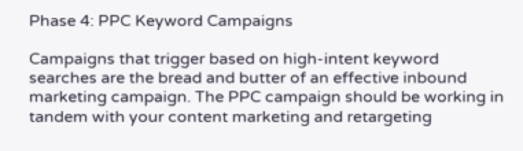Phase 4: PPC Keyword Campaigns

Campaigns that trigger based on high-intent keyword searches are the bread and butter of an effective inbound marketing campaign. The PPC campaign should be working in tandem with your content marketing and retargeting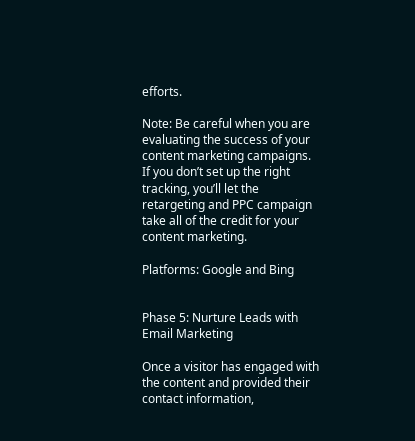efforts.

Note: Be careful when you are evaluating the success of your content marketing campaigns. If you don’t set up the right tracking, you’ll let the retargeting and PPC campaign take all of the credit for your content marketing.

Platforms: Google and Bing


Phase 5: Nurture Leads with Email Marketing

Once a visitor has engaged with the content and provided their contact information,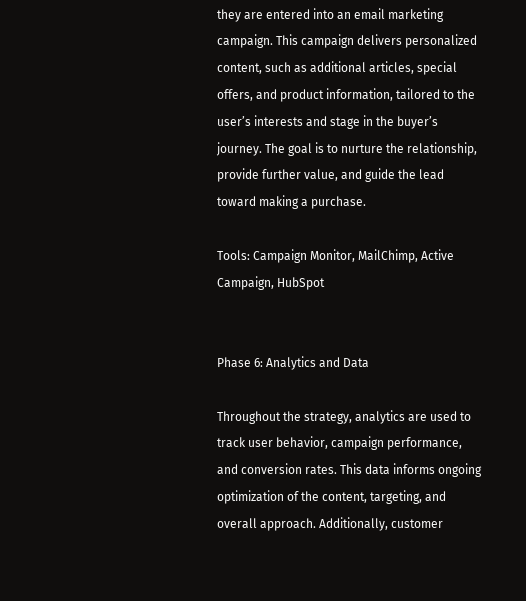they are entered into an email marketing campaign. This campaign delivers personalized content, such as additional articles, special offers, and product information, tailored to the user’s interests and stage in the buyer’s journey. The goal is to nurture the relationship, provide further value, and guide the lead toward making a purchase.

Tools: Campaign Monitor, MailChimp, Active Campaign, HubSpot


Phase 6: Analytics and Data

Throughout the strategy, analytics are used to track user behavior, campaign performance, and conversion rates. This data informs ongoing optimization of the content, targeting, and overall approach. Additionally, customer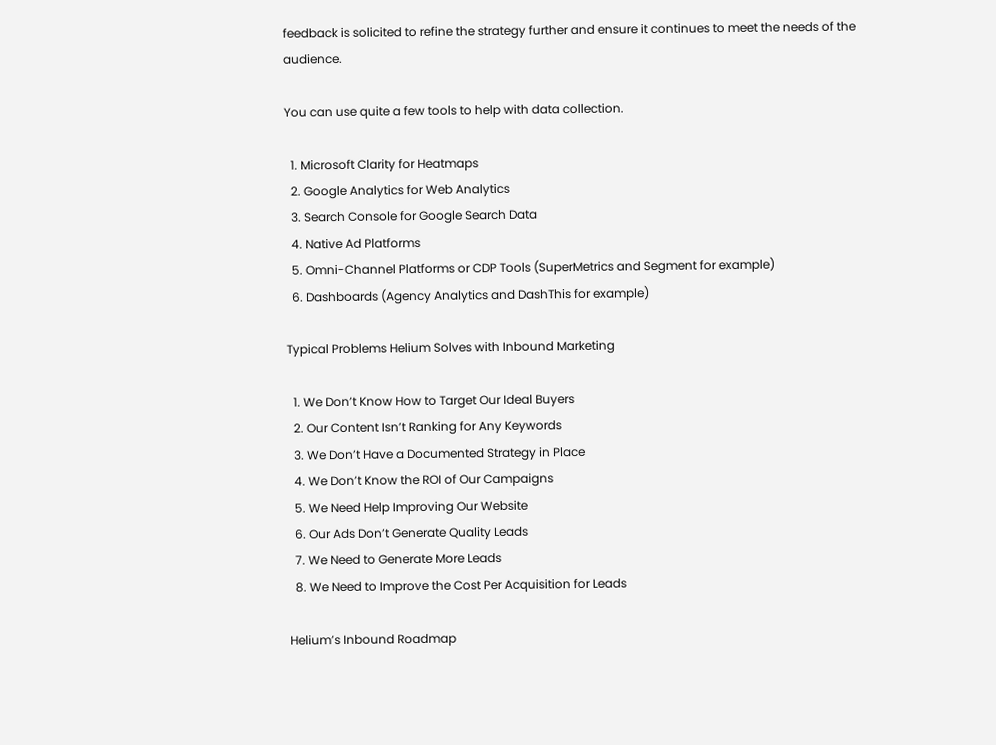feedback is solicited to refine the strategy further and ensure it continues to meet the needs of the audience.

You can use quite a few tools to help with data collection.

  1. Microsoft Clarity for Heatmaps
  2. Google Analytics for Web Analytics
  3. Search Console for Google Search Data
  4. Native Ad Platforms
  5. Omni-Channel Platforms or CDP Tools (SuperMetrics and Segment for example)
  6. Dashboards (Agency Analytics and DashThis for example)

Typical Problems Helium Solves with Inbound Marketing

  1. We Don’t Know How to Target Our Ideal Buyers
  2. Our Content Isn’t Ranking for Any Keywords
  3. We Don’t Have a Documented Strategy in Place
  4. We Don’t Know the ROI of Our Campaigns
  5. We Need Help Improving Our Website
  6. Our Ads Don’t Generate Quality Leads
  7. We Need to Generate More Leads
  8. We Need to Improve the Cost Per Acquisition for Leads

Helium’s Inbound Roadmap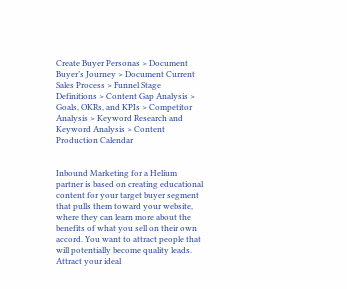Create Buyer Personas > Document Buyer’s Journey > Document Current Sales Process > Funnel Stage Definitions > Content Gap Analysis > Goals, OKRs, and KPIs > Competitor Analysis > Keyword Research and Keyword Analysis > Content Production Calendar


Inbound Marketing for a Helium partner is based on creating educational content for your target buyer segment that pulls them toward your website, where they can learn more about the benefits of what you sell on their own accord. You want to attract people that will potentially become quality leads. Attract your ideal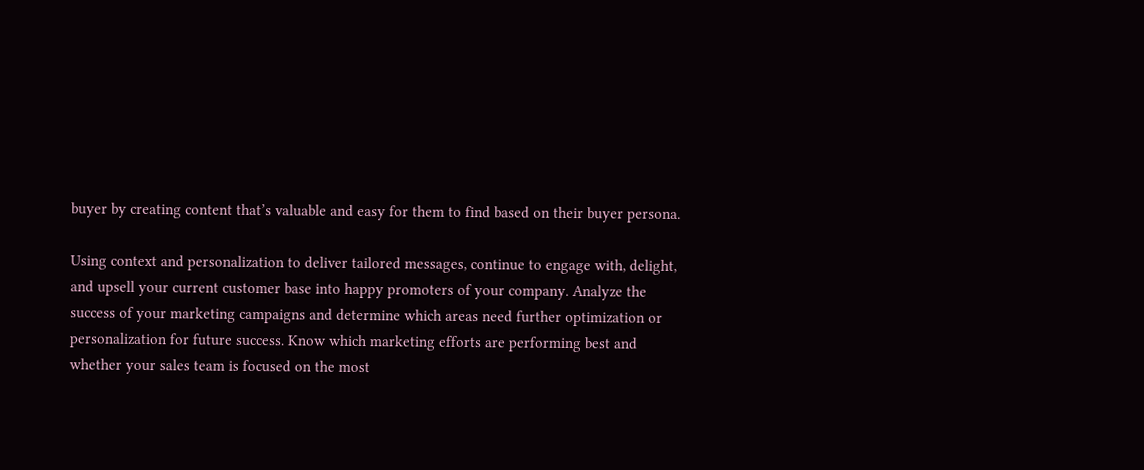buyer by creating content that’s valuable and easy for them to find based on their buyer persona.

Using context and personalization to deliver tailored messages, continue to engage with, delight, and upsell your current customer base into happy promoters of your company. Analyze the success of your marketing campaigns and determine which areas need further optimization or personalization for future success. Know which marketing efforts are performing best and whether your sales team is focused on the most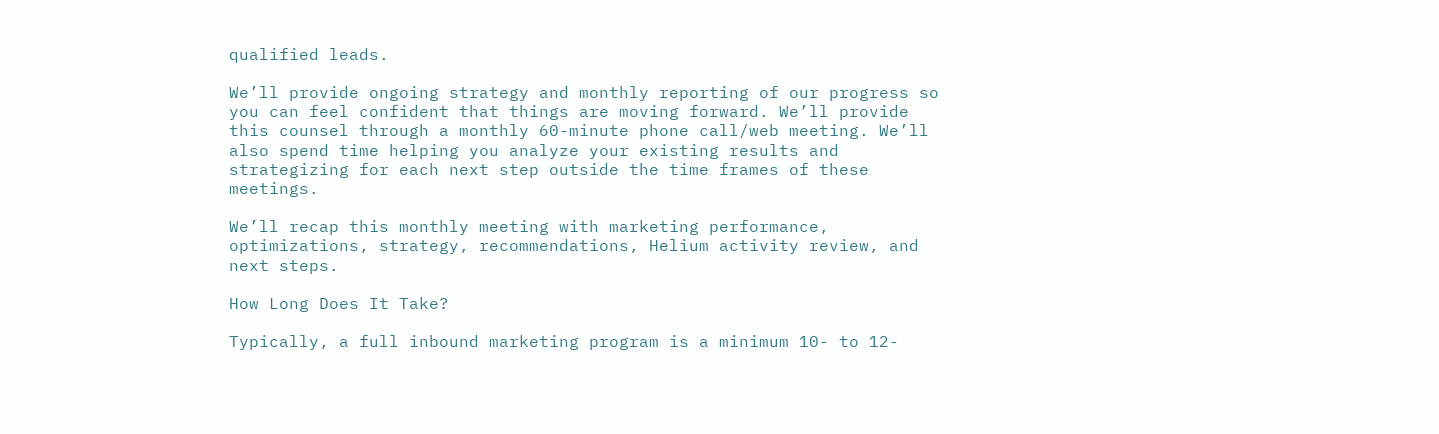qualified leads.

We’ll provide ongoing strategy and monthly reporting of our progress so you can feel confident that things are moving forward. We’ll provide this counsel through a monthly 60-minute phone call/web meeting. We’ll also spend time helping you analyze your existing results and strategizing for each next step outside the time frames of these meetings.

We’ll recap this monthly meeting with marketing performance, optimizations, strategy, recommendations, Helium activity review, and next steps.

How Long Does It Take?

Typically, a full inbound marketing program is a minimum 10- to 12-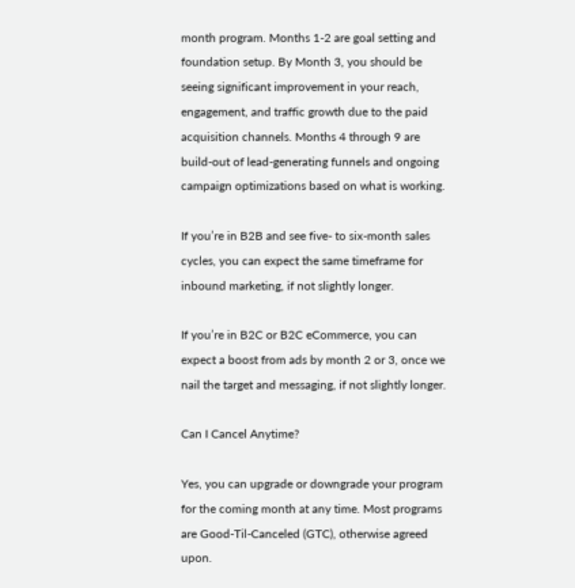month program. Months 1-2 are goal setting and foundation setup. By Month 3, you should be seeing significant improvement in your reach, engagement, and traffic growth due to the paid acquisition channels. Months 4 through 9 are build-out of lead-generating funnels and ongoing campaign optimizations based on what is working.

If you’re in B2B and see five- to six-month sales cycles, you can expect the same timeframe for inbound marketing, if not slightly longer.

If you’re in B2C or B2C eCommerce, you can expect a boost from ads by month 2 or 3, once we nail the target and messaging, if not slightly longer.

Can I Cancel Anytime?

Yes, you can upgrade or downgrade your program for the coming month at any time. Most programs are Good-Til-Canceled (GTC), otherwise agreed upon.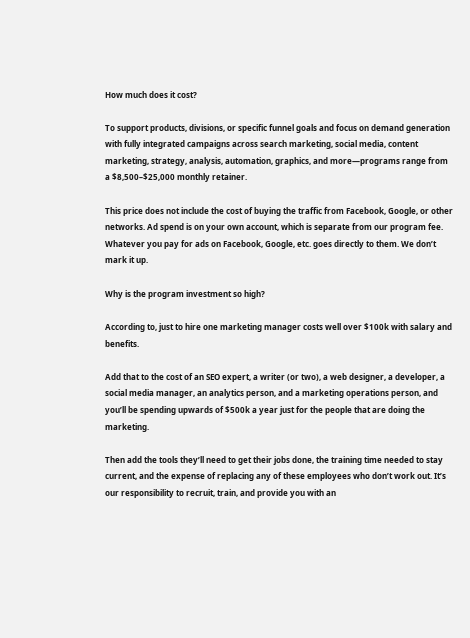How much does it cost?

To support products, divisions, or specific funnel goals and focus on demand generation with fully integrated campaigns across search marketing, social media, content marketing, strategy, analysis, automation, graphics, and more—programs range from a $8,500–$25,000 monthly retainer.

This price does not include the cost of buying the traffic from Facebook, Google, or other networks. Ad spend is on your own account, which is separate from our program fee. Whatever you pay for ads on Facebook, Google, etc. goes directly to them. We don’t mark it up.

Why is the program investment so high?

According to, just to hire one marketing manager costs well over $100k with salary and benefits.

Add that to the cost of an SEO expert, a writer (or two), a web designer, a developer, a social media manager, an analytics person, and a marketing operations person, and you’ll be spending upwards of $500k a year just for the people that are doing the marketing.

Then add the tools they’ll need to get their jobs done, the training time needed to stay current, and the expense of replacing any of these employees who don’t work out. It’s our responsibility to recruit, train, and provide you with an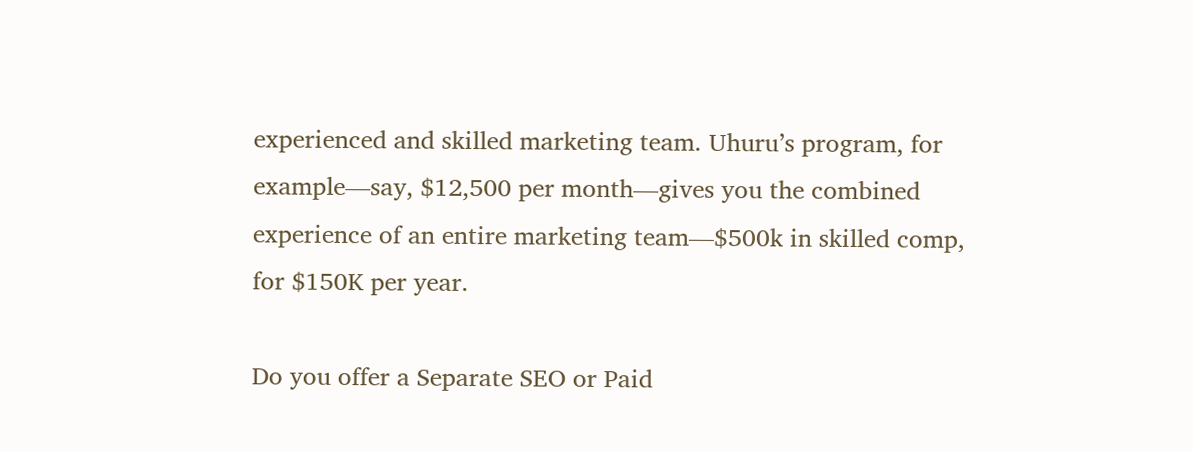experienced and skilled marketing team. Uhuru’s program, for example—say, $12,500 per month—gives you the combined experience of an entire marketing team—$500k in skilled comp, for $150K per year.

Do you offer a Separate SEO or Paid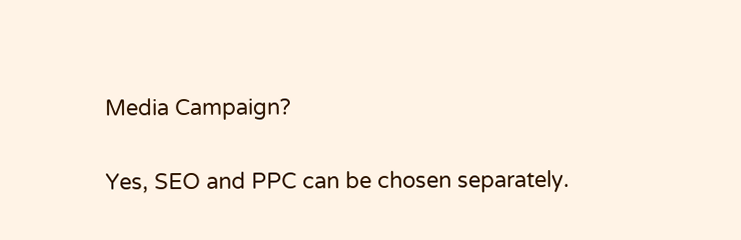Media Campaign?

Yes, SEO and PPC can be chosen separately.